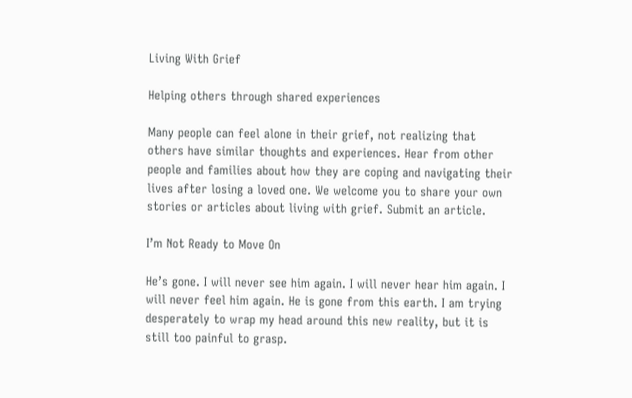Living With Grief

Helping others through shared experiences

Many people can feel alone in their grief, not realizing that others have similar thoughts and experiences. Hear from other people and families about how they are coping and navigating their lives after losing a loved one. We welcome you to share your own stories or articles about living with grief. Submit an article.

I’m Not Ready to Move On

He’s gone. I will never see him again. I will never hear him again. I will never feel him again. He is gone from this earth. I am trying desperately to wrap my head around this new reality, but it is still too painful to grasp.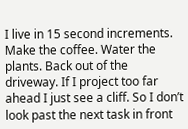I live in 15 second increments. Make the coffee. Water the plants. Back out of the driveway. If I project too far ahead I just see a cliff. So I don’t look past the next task in front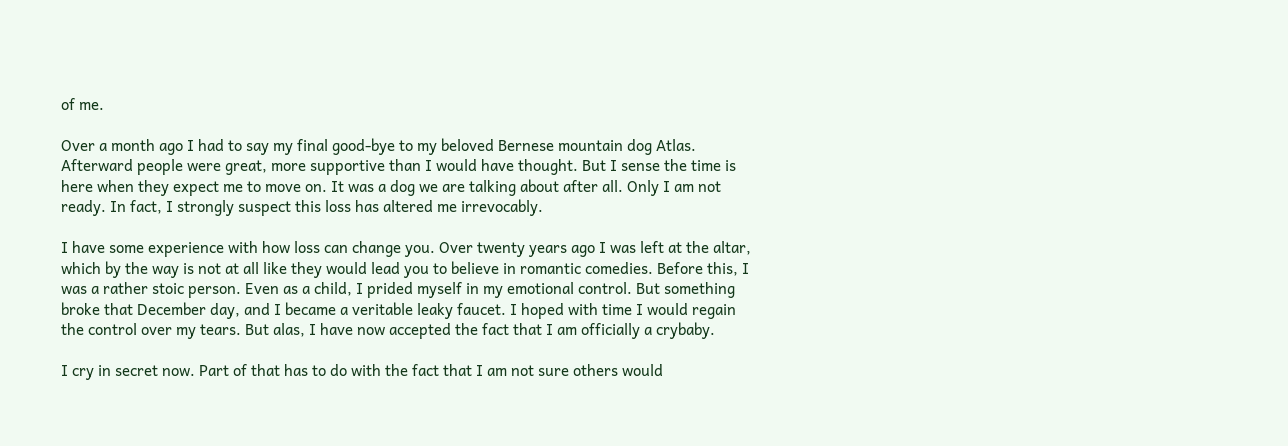of me.

Over a month ago I had to say my final good-bye to my beloved Bernese mountain dog Atlas. Afterward people were great, more supportive than I would have thought. But I sense the time is here when they expect me to move on. It was a dog we are talking about after all. Only I am not ready. In fact, I strongly suspect this loss has altered me irrevocably.

I have some experience with how loss can change you. Over twenty years ago I was left at the altar, which by the way is not at all like they would lead you to believe in romantic comedies. Before this, I was a rather stoic person. Even as a child, I prided myself in my emotional control. But something broke that December day, and I became a veritable leaky faucet. I hoped with time I would regain the control over my tears. But alas, I have now accepted the fact that I am officially a crybaby.

I cry in secret now. Part of that has to do with the fact that I am not sure others would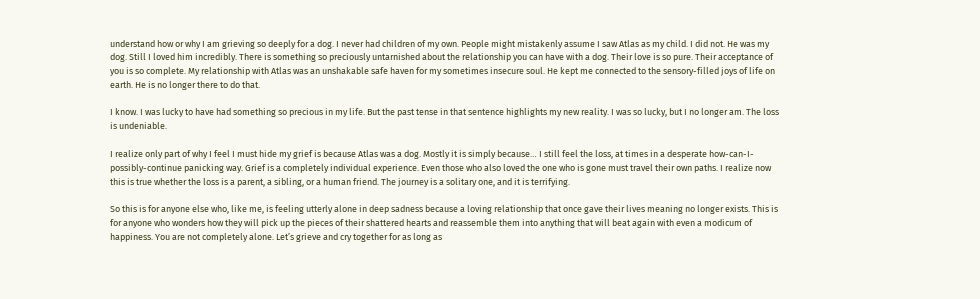understand how or why I am grieving so deeply for a dog. I never had children of my own. People might mistakenly assume I saw Atlas as my child. I did not. He was my dog. Still I loved him incredibly. There is something so preciously untarnished about the relationship you can have with a dog. Their love is so pure. Their acceptance of you is so complete. My relationship with Atlas was an unshakable safe haven for my sometimes insecure soul. He kept me connected to the sensory-filled joys of life on earth. He is no longer there to do that.

I know. I was lucky to have had something so precious in my life. But the past tense in that sentence highlights my new reality. I was so lucky, but I no longer am. The loss is undeniable.

I realize only part of why I feel I must hide my grief is because Atlas was a dog. Mostly it is simply because… I still feel the loss, at times in a desperate how-can-I-possibly-continue panicking way. Grief is a completely individual experience. Even those who also loved the one who is gone must travel their own paths. I realize now this is true whether the loss is a parent, a sibling, or a human friend. The journey is a solitary one, and it is terrifying.

So this is for anyone else who, like me, is feeling utterly alone in deep sadness because a loving relationship that once gave their lives meaning no longer exists. This is for anyone who wonders how they will pick up the pieces of their shattered hearts and reassemble them into anything that will beat again with even a modicum of happiness. You are not completely alone. Let’s grieve and cry together for as long as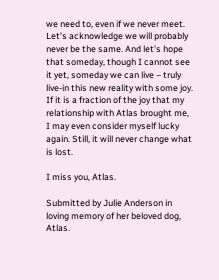we need to, even if we never meet. Let’s acknowledge we will probably never be the same. And let’s hope that someday, though I cannot see it yet, someday we can live – truly live-in this new reality with some joy. If it is a fraction of the joy that my relationship with Atlas brought me, I may even consider myself lucky again. Still, it will never change what is lost.

I miss you, Atlas.

Submitted by Julie Anderson in loving memory of her beloved dog, Atlas.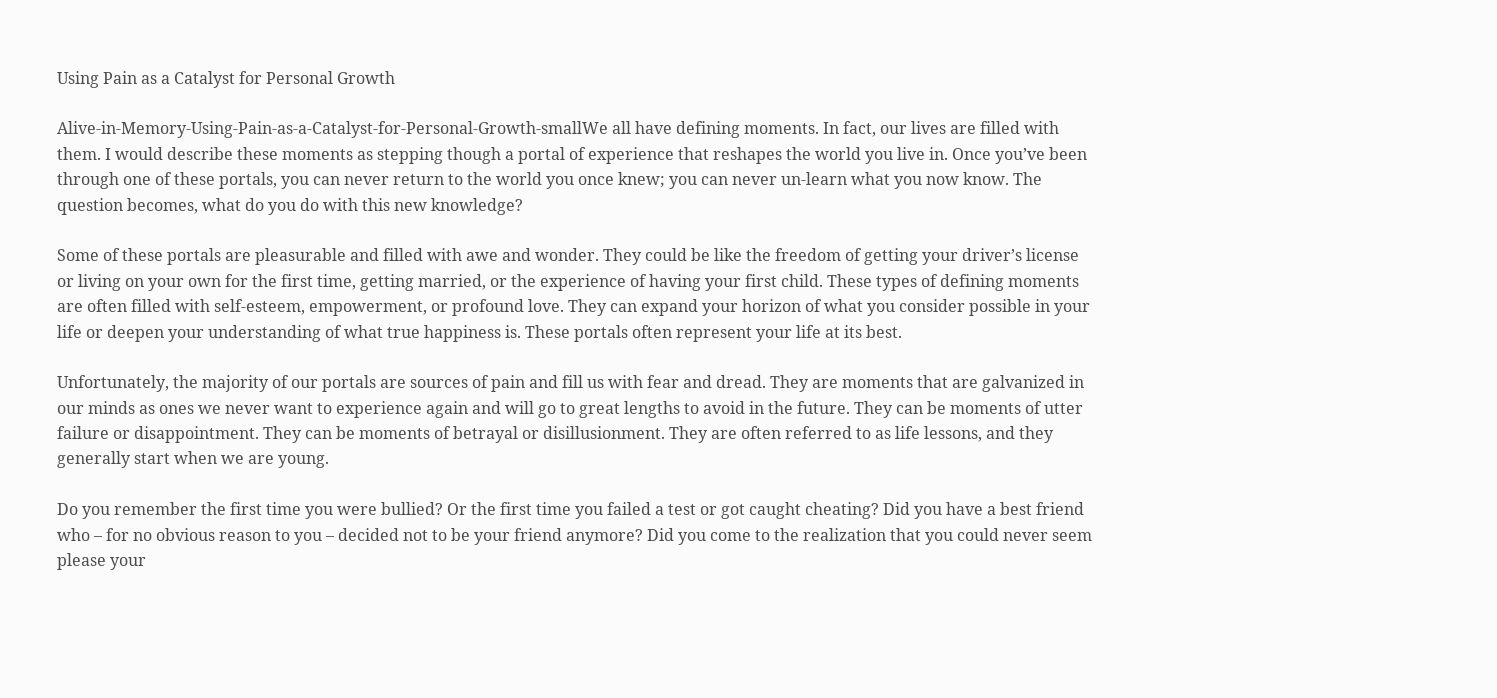Using Pain as a Catalyst for Personal Growth

Alive-in-Memory-Using-Pain-as-a-Catalyst-for-Personal-Growth-smallWe all have defining moments. In fact, our lives are filled with them. I would describe these moments as stepping though a portal of experience that reshapes the world you live in. Once you’ve been through one of these portals, you can never return to the world you once knew; you can never un-learn what you now know. The question becomes, what do you do with this new knowledge?

Some of these portals are pleasurable and filled with awe and wonder. They could be like the freedom of getting your driver’s license or living on your own for the first time, getting married, or the experience of having your first child. These types of defining moments are often filled with self-esteem, empowerment, or profound love. They can expand your horizon of what you consider possible in your life or deepen your understanding of what true happiness is. These portals often represent your life at its best.

Unfortunately, the majority of our portals are sources of pain and fill us with fear and dread. They are moments that are galvanized in our minds as ones we never want to experience again and will go to great lengths to avoid in the future. They can be moments of utter failure or disappointment. They can be moments of betrayal or disillusionment. They are often referred to as life lessons, and they generally start when we are young.

Do you remember the first time you were bullied? Or the first time you failed a test or got caught cheating? Did you have a best friend who – for no obvious reason to you – decided not to be your friend anymore? Did you come to the realization that you could never seem please your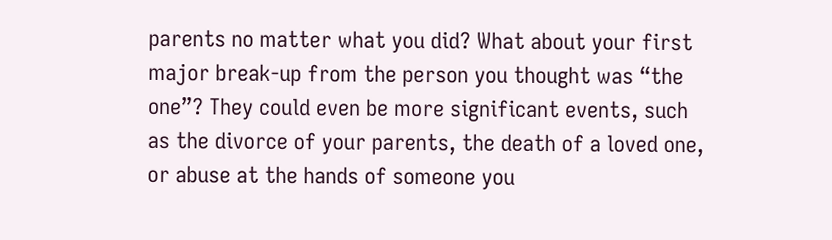parents no matter what you did? What about your first major break-up from the person you thought was “the one”? They could even be more significant events, such as the divorce of your parents, the death of a loved one, or abuse at the hands of someone you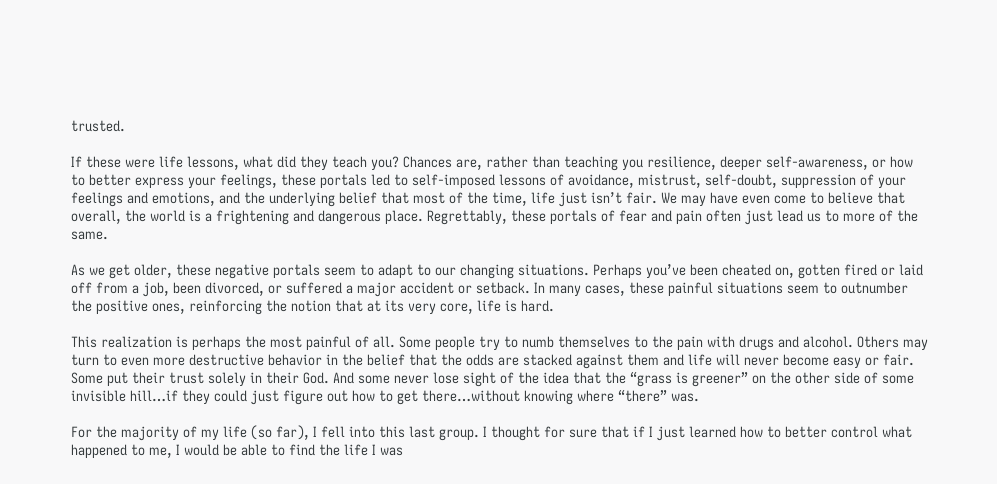trusted.

If these were life lessons, what did they teach you? Chances are, rather than teaching you resilience, deeper self-awareness, or how to better express your feelings, these portals led to self-imposed lessons of avoidance, mistrust, self-doubt, suppression of your feelings and emotions, and the underlying belief that most of the time, life just isn’t fair. We may have even come to believe that overall, the world is a frightening and dangerous place. Regrettably, these portals of fear and pain often just lead us to more of the same.

As we get older, these negative portals seem to adapt to our changing situations. Perhaps you’ve been cheated on, gotten fired or laid off from a job, been divorced, or suffered a major accident or setback. In many cases, these painful situations seem to outnumber the positive ones, reinforcing the notion that at its very core, life is hard.

This realization is perhaps the most painful of all. Some people try to numb themselves to the pain with drugs and alcohol. Others may turn to even more destructive behavior in the belief that the odds are stacked against them and life will never become easy or fair. Some put their trust solely in their God. And some never lose sight of the idea that the “grass is greener” on the other side of some invisible hill…if they could just figure out how to get there…without knowing where “there” was.

For the majority of my life (so far), I fell into this last group. I thought for sure that if I just learned how to better control what happened to me, I would be able to find the life I was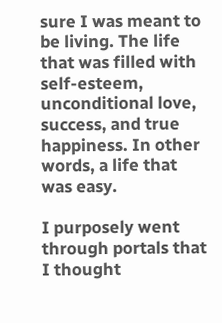sure I was meant to be living. The life that was filled with self-esteem, unconditional love, success, and true happiness. In other words, a life that was easy.

I purposely went through portals that I thought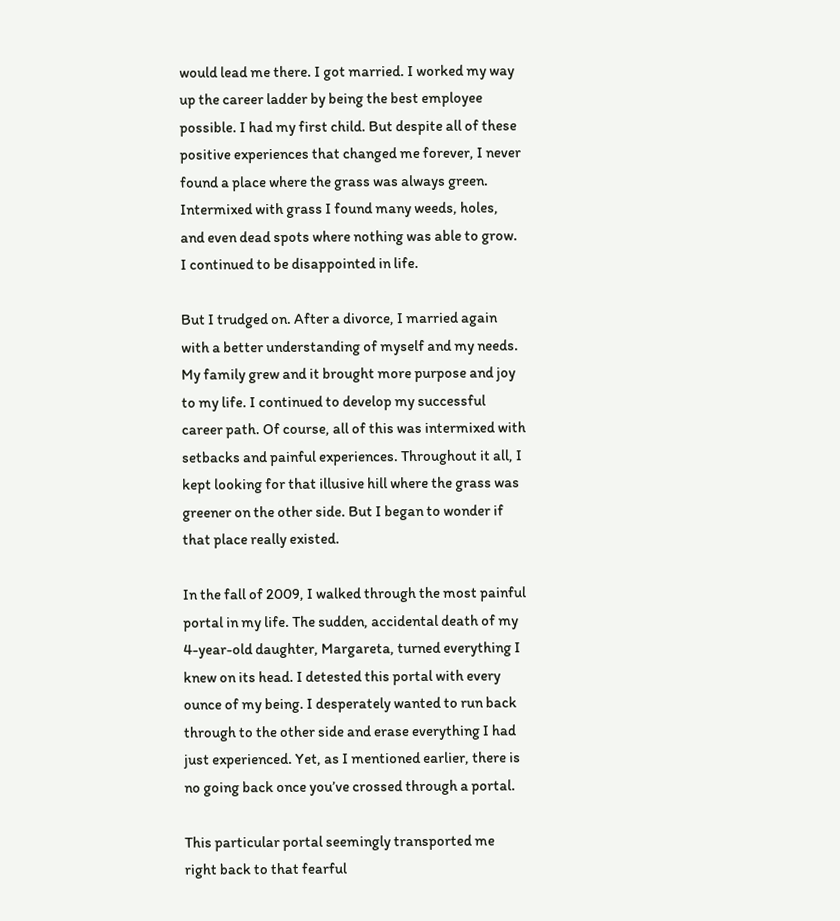would lead me there. I got married. I worked my way up the career ladder by being the best employee possible. I had my first child. But despite all of these positive experiences that changed me forever, I never found a place where the grass was always green. Intermixed with grass I found many weeds, holes, and even dead spots where nothing was able to grow. I continued to be disappointed in life.

But I trudged on. After a divorce, I married again with a better understanding of myself and my needs. My family grew and it brought more purpose and joy to my life. I continued to develop my successful career path. Of course, all of this was intermixed with setbacks and painful experiences. Throughout it all, I kept looking for that illusive hill where the grass was greener on the other side. But I began to wonder if that place really existed.

In the fall of 2009, I walked through the most painful portal in my life. The sudden, accidental death of my 4-year-old daughter, Margareta, turned everything I knew on its head. I detested this portal with every ounce of my being. I desperately wanted to run back through to the other side and erase everything I had just experienced. Yet, as I mentioned earlier, there is no going back once you’ve crossed through a portal.

This particular portal seemingly transported me right back to that fearful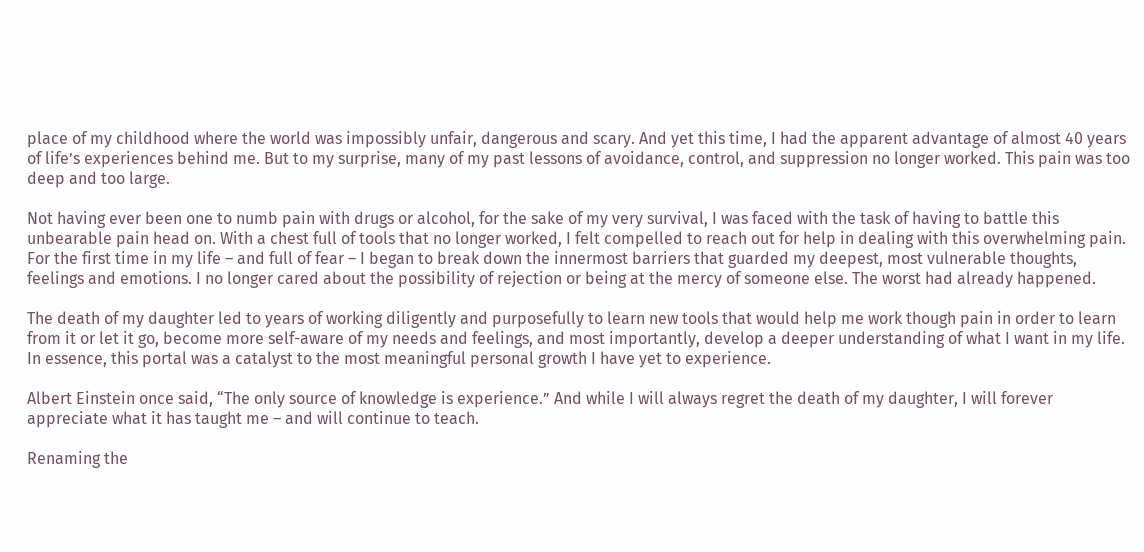place of my childhood where the world was impossibly unfair, dangerous and scary. And yet this time, I had the apparent advantage of almost 40 years of life’s experiences behind me. But to my surprise, many of my past lessons of avoidance, control, and suppression no longer worked. This pain was too deep and too large.

Not having ever been one to numb pain with drugs or alcohol, for the sake of my very survival, I was faced with the task of having to battle this unbearable pain head on. With a chest full of tools that no longer worked, I felt compelled to reach out for help in dealing with this overwhelming pain. For the first time in my life – and full of fear – I began to break down the innermost barriers that guarded my deepest, most vulnerable thoughts, feelings and emotions. I no longer cared about the possibility of rejection or being at the mercy of someone else. The worst had already happened.

The death of my daughter led to years of working diligently and purposefully to learn new tools that would help me work though pain in order to learn from it or let it go, become more self-aware of my needs and feelings, and most importantly, develop a deeper understanding of what I want in my life. In essence, this portal was a catalyst to the most meaningful personal growth I have yet to experience.

Albert Einstein once said, “The only source of knowledge is experience.” And while I will always regret the death of my daughter, I will forever appreciate what it has taught me – and will continue to teach.

Renaming the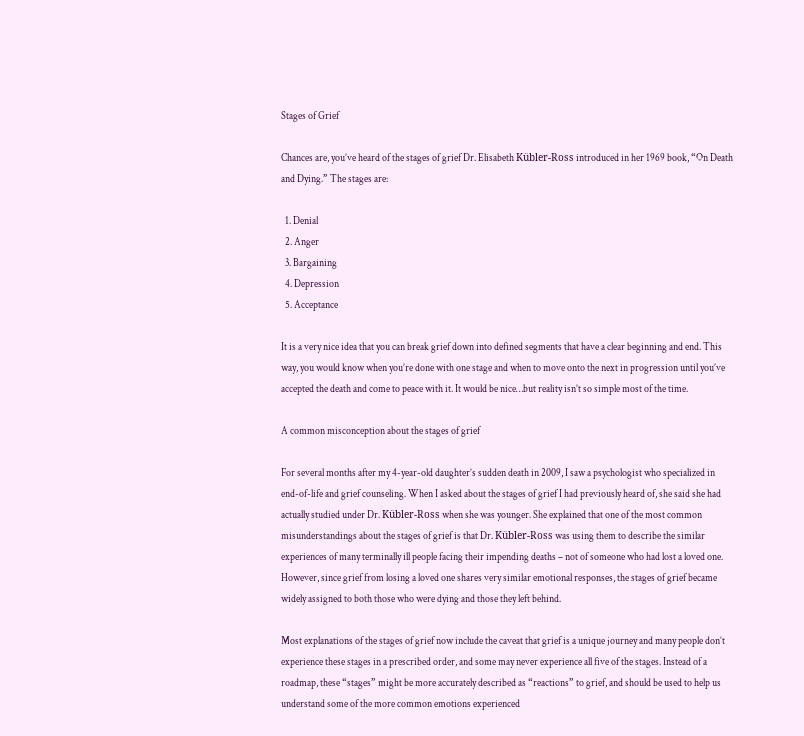Stages of Grief

Chances are, you’ve heard of the stages of grief Dr. Elisabeth Kübler-Ross introduced in her 1969 book, “On Death and Dying.” The stages are:

  1. Denial
  2. Anger
  3. Bargaining
  4. Depression
  5. Acceptance

It is a very nice idea that you can break grief down into defined segments that have a clear beginning and end. This way, you would know when you’re done with one stage and when to move onto the next in progression until you’ve accepted the death and come to peace with it. It would be nice…but reality isn’t so simple most of the time.

A common misconception about the stages of grief

For several months after my 4-year-old daughter’s sudden death in 2009, I saw a psychologist who specialized in end-of-life and grief counseling. When I asked about the stages of grief I had previously heard of, she said she had actually studied under Dr. Kübler-Ross when she was younger. She explained that one of the most common misunderstandings about the stages of grief is that Dr. Kübler-Ross was using them to describe the similar experiences of many terminally ill people facing their impending deaths – not of someone who had lost a loved one. However, since grief from losing a loved one shares very similar emotional responses, the stages of grief became widely assigned to both those who were dying and those they left behind.

Most explanations of the stages of grief now include the caveat that grief is a unique journey and many people don’t experience these stages in a prescribed order, and some may never experience all five of the stages. Instead of a roadmap, these “stages” might be more accurately described as “reactions” to grief, and should be used to help us understand some of the more common emotions experienced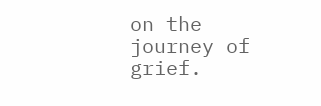on the journey of grief.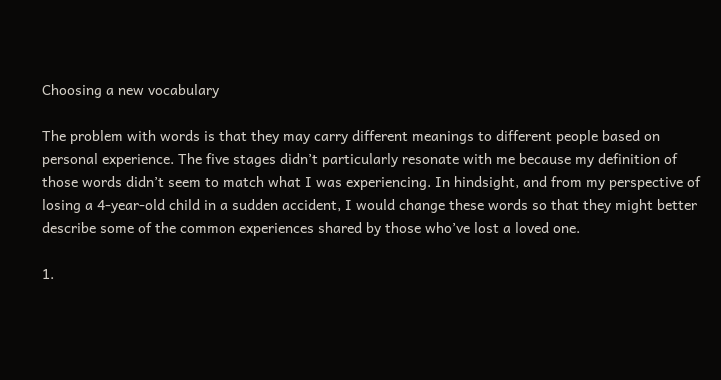Choosing a new vocabulary

The problem with words is that they may carry different meanings to different people based on personal experience. The five stages didn’t particularly resonate with me because my definition of those words didn’t seem to match what I was experiencing. In hindsight, and from my perspective of losing a 4-year-old child in a sudden accident, I would change these words so that they might better describe some of the common experiences shared by those who’ve lost a loved one.

1.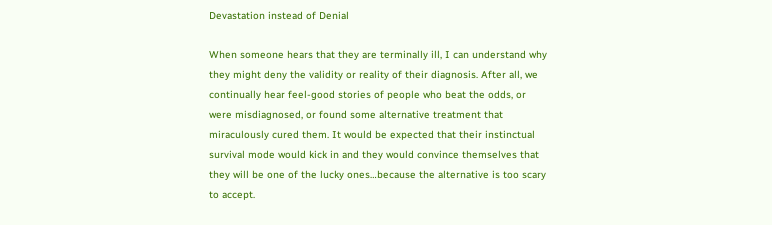Devastation instead of Denial

When someone hears that they are terminally ill, I can understand why they might deny the validity or reality of their diagnosis. After all, we continually hear feel-good stories of people who beat the odds, or were misdiagnosed, or found some alternative treatment that miraculously cured them. It would be expected that their instinctual survival mode would kick in and they would convince themselves that they will be one of the lucky ones…because the alternative is too scary to accept.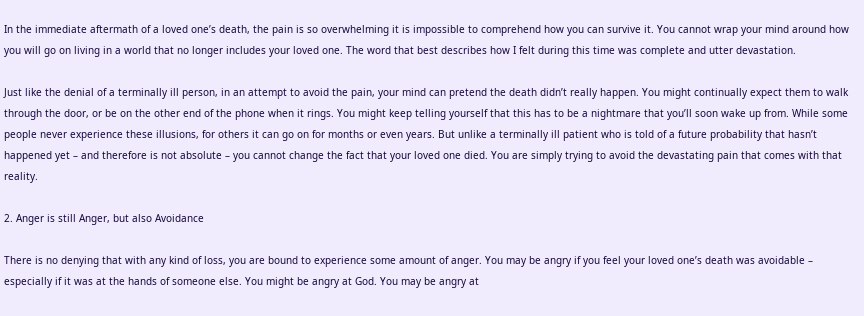In the immediate aftermath of a loved one’s death, the pain is so overwhelming it is impossible to comprehend how you can survive it. You cannot wrap your mind around how you will go on living in a world that no longer includes your loved one. The word that best describes how I felt during this time was complete and utter devastation.

Just like the denial of a terminally ill person, in an attempt to avoid the pain, your mind can pretend the death didn’t really happen. You might continually expect them to walk through the door, or be on the other end of the phone when it rings. You might keep telling yourself that this has to be a nightmare that you’ll soon wake up from. While some people never experience these illusions, for others it can go on for months or even years. But unlike a terminally ill patient who is told of a future probability that hasn’t happened yet – and therefore is not absolute – you cannot change the fact that your loved one died. You are simply trying to avoid the devastating pain that comes with that reality.

2. Anger is still Anger, but also Avoidance

There is no denying that with any kind of loss, you are bound to experience some amount of anger. You may be angry if you feel your loved one’s death was avoidable – especially if it was at the hands of someone else. You might be angry at God. You may be angry at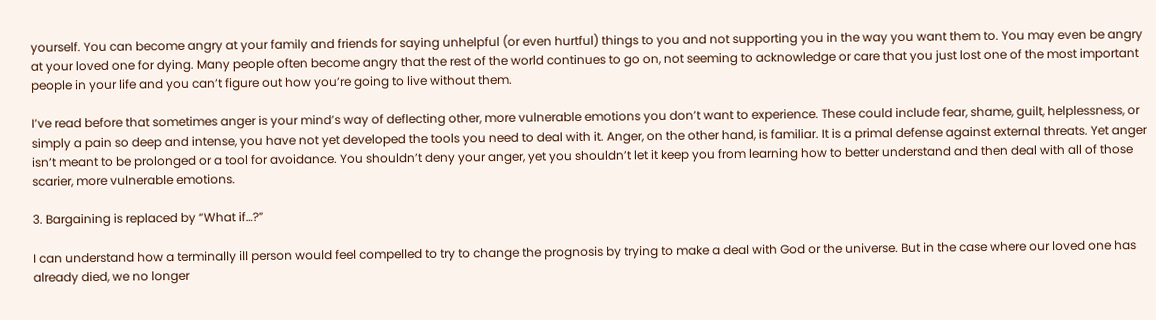yourself. You can become angry at your family and friends for saying unhelpful (or even hurtful) things to you and not supporting you in the way you want them to. You may even be angry at your loved one for dying. Many people often become angry that the rest of the world continues to go on, not seeming to acknowledge or care that you just lost one of the most important people in your life and you can’t figure out how you’re going to live without them.

I’ve read before that sometimes anger is your mind’s way of deflecting other, more vulnerable emotions you don’t want to experience. These could include fear, shame, guilt, helplessness, or simply a pain so deep and intense, you have not yet developed the tools you need to deal with it. Anger, on the other hand, is familiar. It is a primal defense against external threats. Yet anger isn’t meant to be prolonged or a tool for avoidance. You shouldn’t deny your anger, yet you shouldn’t let it keep you from learning how to better understand and then deal with all of those scarier, more vulnerable emotions.

3. Bargaining is replaced by “What if…?”

I can understand how a terminally ill person would feel compelled to try to change the prognosis by trying to make a deal with God or the universe. But in the case where our loved one has already died, we no longer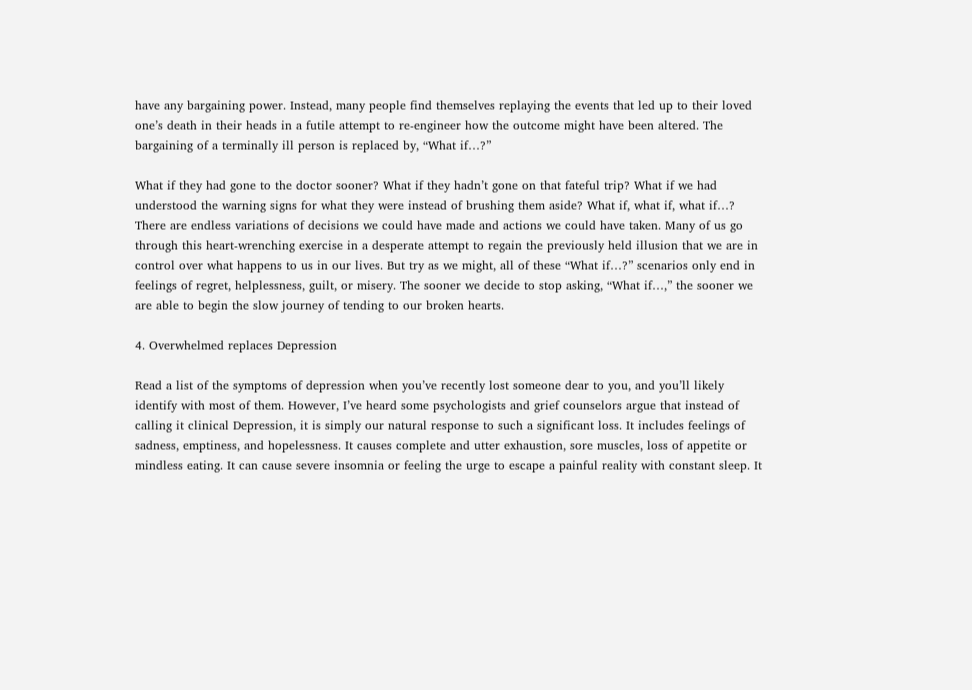have any bargaining power. Instead, many people find themselves replaying the events that led up to their loved one’s death in their heads in a futile attempt to re-engineer how the outcome might have been altered. The bargaining of a terminally ill person is replaced by, “What if…?”

What if they had gone to the doctor sooner? What if they hadn’t gone on that fateful trip? What if we had understood the warning signs for what they were instead of brushing them aside? What if, what if, what if…? There are endless variations of decisions we could have made and actions we could have taken. Many of us go through this heart-wrenching exercise in a desperate attempt to regain the previously held illusion that we are in control over what happens to us in our lives. But try as we might, all of these “What if…?” scenarios only end in feelings of regret, helplessness, guilt, or misery. The sooner we decide to stop asking, “What if…,” the sooner we are able to begin the slow journey of tending to our broken hearts.

4. Overwhelmed replaces Depression

Read a list of the symptoms of depression when you’ve recently lost someone dear to you, and you’ll likely identify with most of them. However, I’ve heard some psychologists and grief counselors argue that instead of calling it clinical Depression, it is simply our natural response to such a significant loss. It includes feelings of sadness, emptiness, and hopelessness. It causes complete and utter exhaustion, sore muscles, loss of appetite or mindless eating. It can cause severe insomnia or feeling the urge to escape a painful reality with constant sleep. It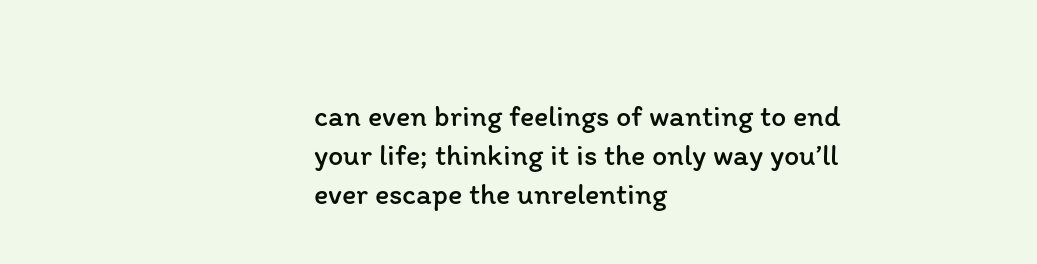can even bring feelings of wanting to end your life; thinking it is the only way you’ll ever escape the unrelenting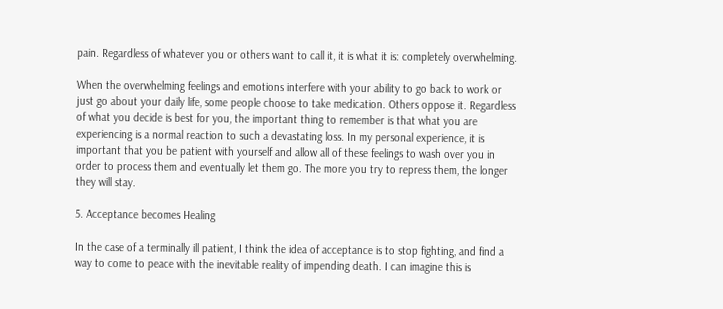pain. Regardless of whatever you or others want to call it, it is what it is: completely overwhelming.

When the overwhelming feelings and emotions interfere with your ability to go back to work or just go about your daily life, some people choose to take medication. Others oppose it. Regardless of what you decide is best for you, the important thing to remember is that what you are experiencing is a normal reaction to such a devastating loss. In my personal experience, it is important that you be patient with yourself and allow all of these feelings to wash over you in order to process them and eventually let them go. The more you try to repress them, the longer they will stay.

5. Acceptance becomes Healing

In the case of a terminally ill patient, I think the idea of acceptance is to stop fighting, and find a way to come to peace with the inevitable reality of impending death. I can imagine this is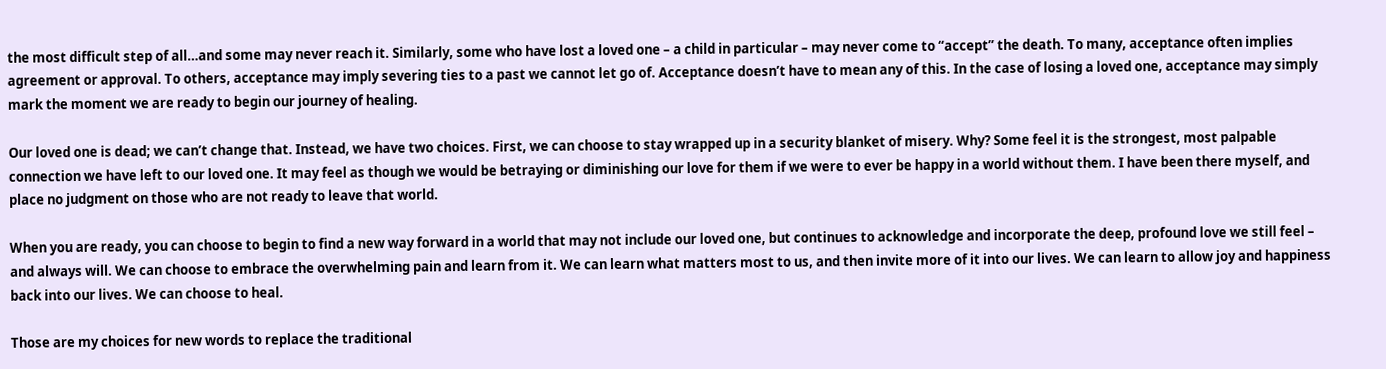the most difficult step of all…and some may never reach it. Similarly, some who have lost a loved one – a child in particular – may never come to “accept” the death. To many, acceptance often implies agreement or approval. To others, acceptance may imply severing ties to a past we cannot let go of. Acceptance doesn’t have to mean any of this. In the case of losing a loved one, acceptance may simply mark the moment we are ready to begin our journey of healing.

Our loved one is dead; we can’t change that. Instead, we have two choices. First, we can choose to stay wrapped up in a security blanket of misery. Why? Some feel it is the strongest, most palpable connection we have left to our loved one. It may feel as though we would be betraying or diminishing our love for them if we were to ever be happy in a world without them. I have been there myself, and place no judgment on those who are not ready to leave that world.

When you are ready, you can choose to begin to find a new way forward in a world that may not include our loved one, but continues to acknowledge and incorporate the deep, profound love we still feel – and always will. We can choose to embrace the overwhelming pain and learn from it. We can learn what matters most to us, and then invite more of it into our lives. We can learn to allow joy and happiness back into our lives. We can choose to heal.

Those are my choices for new words to replace the traditional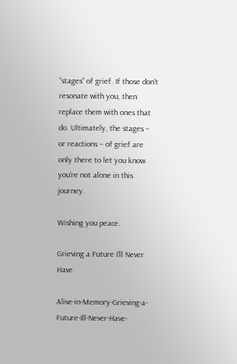“stages” of grief. If those don’t resonate with you, then replace them with ones that do. Ultimately, the stages – or reactions – of grief are only there to let you know you’re not alone in this journey.

Wishing you peace.

Grieving a Future I’ll Never Have

Alive-in-Memory-Grieving-a-Future-Ill-Never-Have-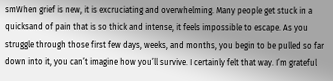smWhen grief is new, it is excruciating and overwhelming. Many people get stuck in a quicksand of pain that is so thick and intense, it feels impossible to escape. As you struggle through those first few days, weeks, and months, you begin to be pulled so far down into it, you can’t imagine how you’ll survive. I certainly felt that way. I’m grateful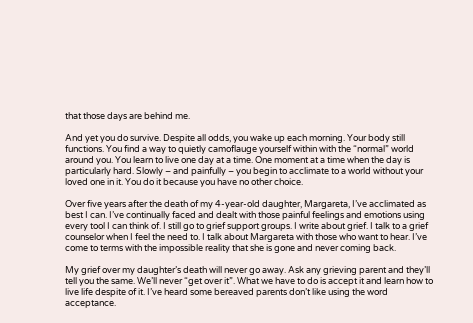that those days are behind me.

And yet you do survive. Despite all odds, you wake up each morning. Your body still functions. You find a way to quietly camoflauge yourself within with the “normal” world around you. You learn to live one day at a time. One moment at a time when the day is particularly hard. Slowly – and painfully – you begin to acclimate to a world without your loved one in it. You do it because you have no other choice.

Over five years after the death of my 4-year-old daughter, Margareta, I’ve acclimated as best I can. I’ve continually faced and dealt with those painful feelings and emotions using every tool I can think of. I still go to grief support groups. I write about grief. I talk to a grief counselor when I feel the need to. I talk about Margareta with those who want to hear. I’ve come to terms with the impossible reality that she is gone and never coming back.

My grief over my daughter’s death will never go away. Ask any grieving parent and they’ll tell you the same. We’ll never “get over it”. What we have to do is accept it and learn how to live life despite of it. I’ve heard some bereaved parents don’t like using the word acceptance.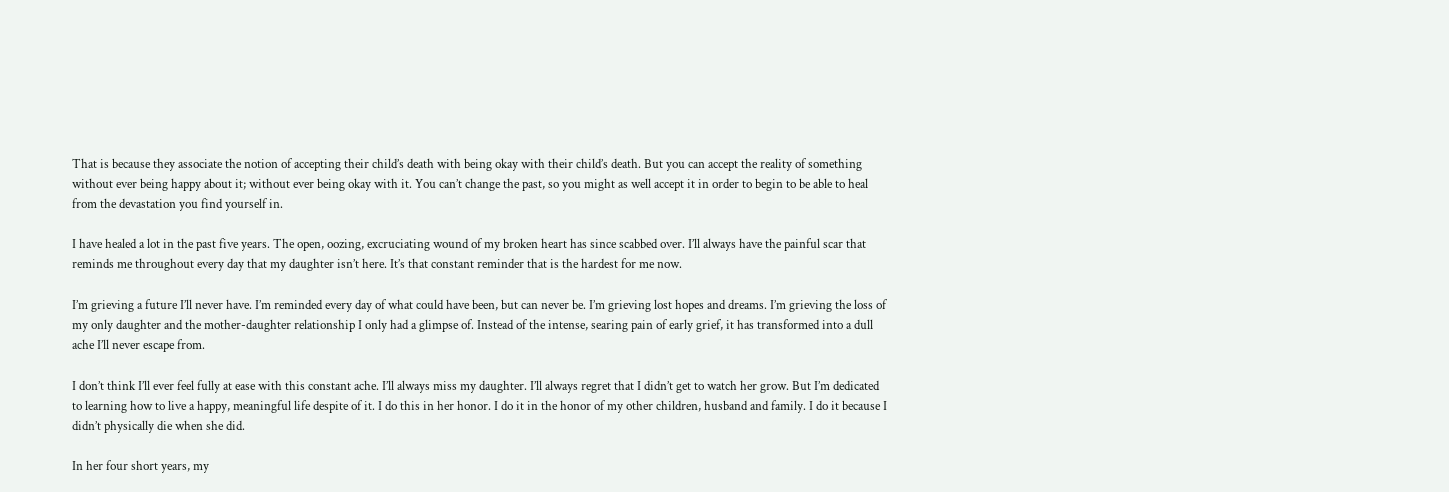That is because they associate the notion of accepting their child’s death with being okay with their child’s death. But you can accept the reality of something without ever being happy about it; without ever being okay with it. You can’t change the past, so you might as well accept it in order to begin to be able to heal from the devastation you find yourself in.

I have healed a lot in the past five years. The open, oozing, excruciating wound of my broken heart has since scabbed over. I’ll always have the painful scar that reminds me throughout every day that my daughter isn’t here. It’s that constant reminder that is the hardest for me now.

I’m grieving a future I’ll never have. I’m reminded every day of what could have been, but can never be. I’m grieving lost hopes and dreams. I’m grieving the loss of my only daughter and the mother-daughter relationship I only had a glimpse of. Instead of the intense, searing pain of early grief, it has transformed into a dull ache I’ll never escape from.

I don’t think I’ll ever feel fully at ease with this constant ache. I’ll always miss my daughter. I’ll always regret that I didn’t get to watch her grow. But I’m dedicated to learning how to live a happy, meaningful life despite of it. I do this in her honor. I do it in the honor of my other children, husband and family. I do it because I didn’t physically die when she did.

In her four short years, my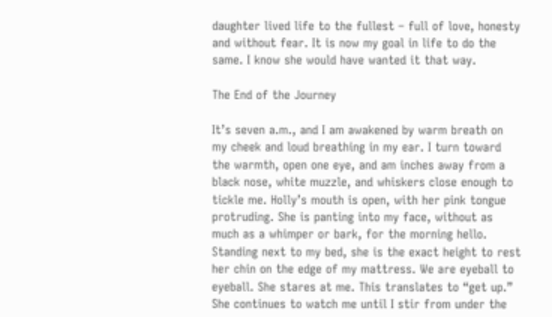daughter lived life to the fullest – full of love, honesty and without fear. It is now my goal in life to do the same. I know she would have wanted it that way.

The End of the Journey

It’s seven a.m., and I am awakened by warm breath on my cheek and loud breathing in my ear. I turn toward the warmth, open one eye, and am inches away from a black nose, white muzzle, and whiskers close enough to tickle me. Holly’s mouth is open, with her pink tongue protruding. She is panting into my face, without as much as a whimper or bark, for the morning hello. Standing next to my bed, she is the exact height to rest her chin on the edge of my mattress. We are eyeball to eyeball. She stares at me. This translates to “get up.” She continues to watch me until I stir from under the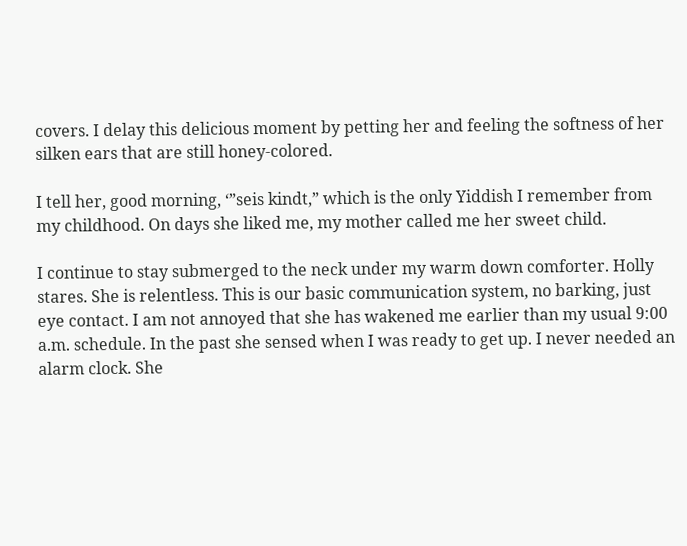covers. I delay this delicious moment by petting her and feeling the softness of her silken ears that are still honey-colored.

I tell her, good morning, ‘”seis kindt,” which is the only Yiddish I remember from my childhood. On days she liked me, my mother called me her sweet child.

I continue to stay submerged to the neck under my warm down comforter. Holly stares. She is relentless. This is our basic communication system, no barking, just eye contact. I am not annoyed that she has wakened me earlier than my usual 9:00 a.m. schedule. In the past she sensed when I was ready to get up. I never needed an alarm clock. She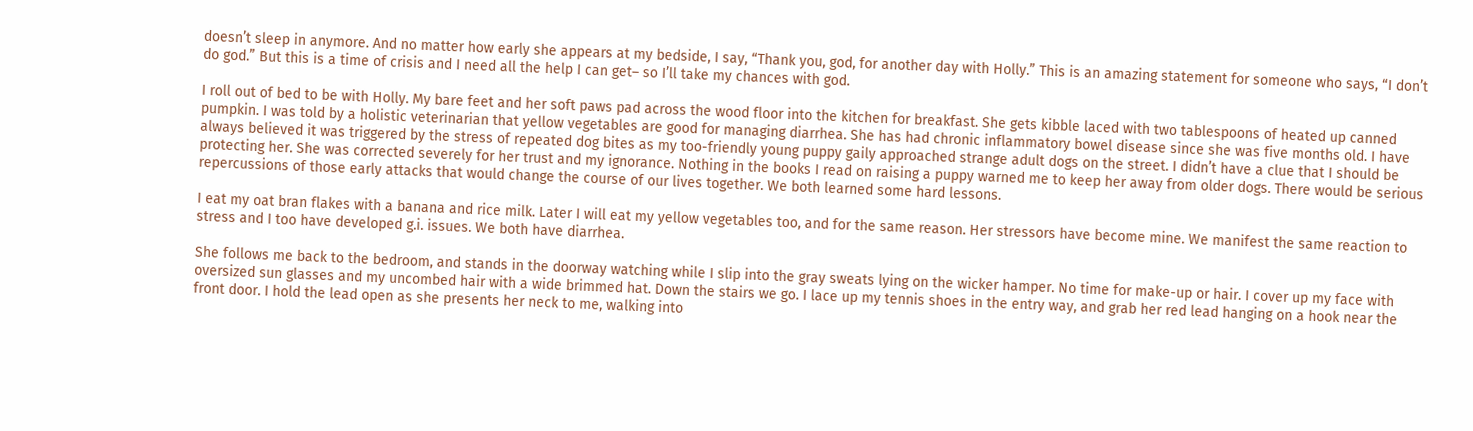doesn’t sleep in anymore. And no matter how early she appears at my bedside, I say, “Thank you, god, for another day with Holly.” This is an amazing statement for someone who says, “I don’t do god.” But this is a time of crisis and I need all the help I can get– so I’ll take my chances with god.

I roll out of bed to be with Holly. My bare feet and her soft paws pad across the wood floor into the kitchen for breakfast. She gets kibble laced with two tablespoons of heated up canned pumpkin. I was told by a holistic veterinarian that yellow vegetables are good for managing diarrhea. She has had chronic inflammatory bowel disease since she was five months old. I have always believed it was triggered by the stress of repeated dog bites as my too-friendly young puppy gaily approached strange adult dogs on the street. I didn’t have a clue that I should be protecting her. She was corrected severely for her trust and my ignorance. Nothing in the books I read on raising a puppy warned me to keep her away from older dogs. There would be serious repercussions of those early attacks that would change the course of our lives together. We both learned some hard lessons.

I eat my oat bran flakes with a banana and rice milk. Later I will eat my yellow vegetables too, and for the same reason. Her stressors have become mine. We manifest the same reaction to stress and I too have developed g.i. issues. We both have diarrhea.

She follows me back to the bedroom, and stands in the doorway watching while I slip into the gray sweats lying on the wicker hamper. No time for make-up or hair. I cover up my face with oversized sun glasses and my uncombed hair with a wide brimmed hat. Down the stairs we go. I lace up my tennis shoes in the entry way, and grab her red lead hanging on a hook near the front door. I hold the lead open as she presents her neck to me, walking into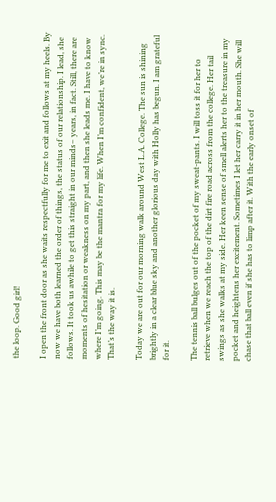the loop. Good girl!

I open the front door as she waits respectfully for me to exit and follows at my heels. By now we have both learned the order of things, the status of our relationship. I lead, she follows. It took us awhile to get this straight in our minds– years, in fact. Still, there are moments of hesitation or weakness on my part, and then she leads me. I have to know where I’m going. This may be the mantra for my life. When I’m confident, we’re in sync. That’s the way it is.

Today we are out for our morning walk around West L.A. College. The sun is shining brightly in a clear blue sky and another glorious day with Holly has begun. I am grateful for it.

The tennis ball bulges out of the pocket of my sweat-pants. I will toss it for her to retrieve when we reach the top of the dirt fire road across from the college. Her tail swings as she walks at my side. Her keen sense of smell alerts her to the treasure in my pocket and heightens her excitement. Sometimes I let her carry it in her mouth. She will chase that ball even if she has to limp after it. With the early onset of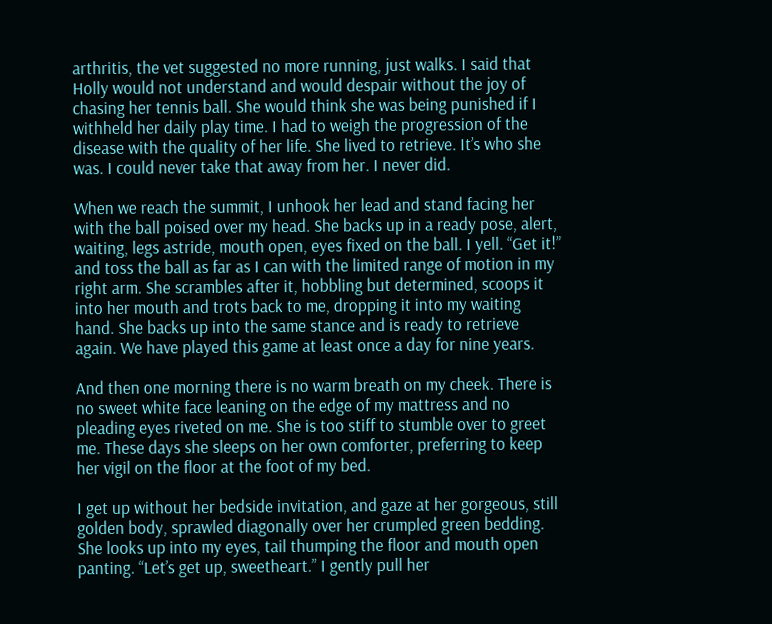arthritis, the vet suggested no more running, just walks. I said that Holly would not understand and would despair without the joy of chasing her tennis ball. She would think she was being punished if I withheld her daily play time. I had to weigh the progression of the disease with the quality of her life. She lived to retrieve. It’s who she was. I could never take that away from her. I never did.

When we reach the summit, I unhook her lead and stand facing her with the ball poised over my head. She backs up in a ready pose, alert, waiting, legs astride, mouth open, eyes fixed on the ball. I yell. “Get it!” and toss the ball as far as I can with the limited range of motion in my right arm. She scrambles after it, hobbling but determined, scoops it into her mouth and trots back to me, dropping it into my waiting hand. She backs up into the same stance and is ready to retrieve again. We have played this game at least once a day for nine years.

And then one morning there is no warm breath on my cheek. There is no sweet white face leaning on the edge of my mattress and no pleading eyes riveted on me. She is too stiff to stumble over to greet me. These days she sleeps on her own comforter, preferring to keep her vigil on the floor at the foot of my bed.

I get up without her bedside invitation, and gaze at her gorgeous, still golden body, sprawled diagonally over her crumpled green bedding. She looks up into my eyes, tail thumping the floor and mouth open panting. “Let’s get up, sweetheart.” I gently pull her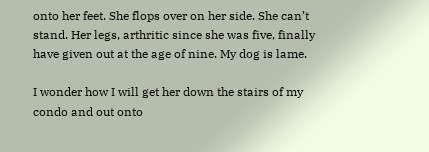onto her feet. She flops over on her side. She can’t stand. Her legs, arthritic since she was five, finally have given out at the age of nine. My dog is lame.

I wonder how I will get her down the stairs of my condo and out onto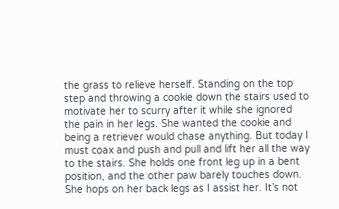the grass to relieve herself. Standing on the top step and throwing a cookie down the stairs used to motivate her to scurry after it while she ignored the pain in her legs. She wanted the cookie and being a retriever would chase anything. But today I must coax and push and pull and lift her all the way to the stairs. She holds one front leg up in a bent position, and the other paw barely touches down. She hops on her back legs as I assist her. It’s not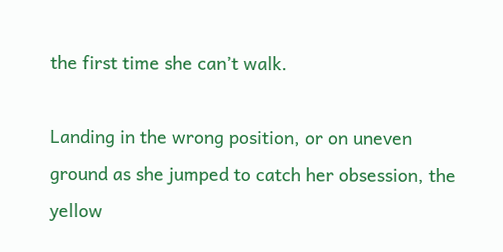the first time she can’t walk.

Landing in the wrong position, or on uneven ground as she jumped to catch her obsession, the yellow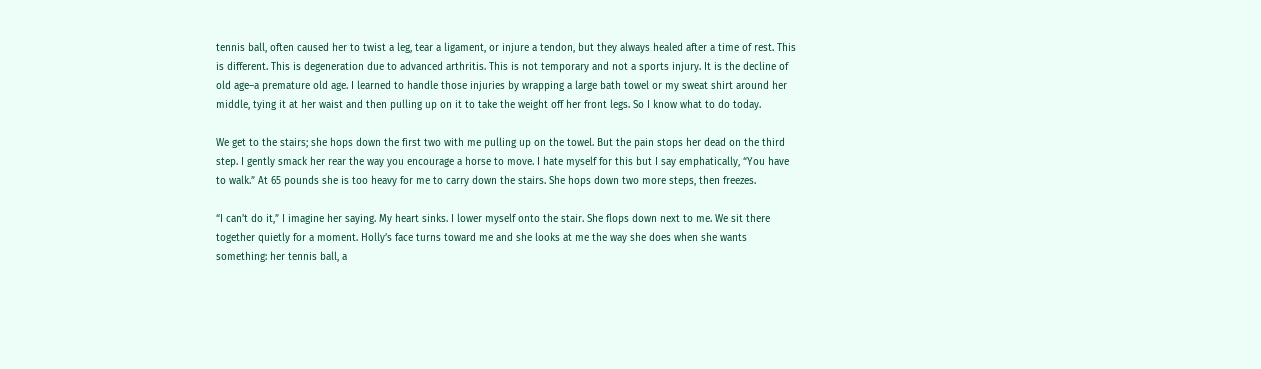tennis ball, often caused her to twist a leg, tear a ligament, or injure a tendon, but they always healed after a time of rest. This is different. This is degeneration due to advanced arthritis. This is not temporary and not a sports injury. It is the decline of old age–a premature old age. I learned to handle those injuries by wrapping a large bath towel or my sweat shirt around her middle, tying it at her waist and then pulling up on it to take the weight off her front legs. So I know what to do today.

We get to the stairs; she hops down the first two with me pulling up on the towel. But the pain stops her dead on the third step. I gently smack her rear the way you encourage a horse to move. I hate myself for this but I say emphatically, “You have to walk.” At 65 pounds she is too heavy for me to carry down the stairs. She hops down two more steps, then freezes.

“I can’t do it,” I imagine her saying. My heart sinks. I lower myself onto the stair. She flops down next to me. We sit there together quietly for a moment. Holly’s face turns toward me and she looks at me the way she does when she wants something: her tennis ball, a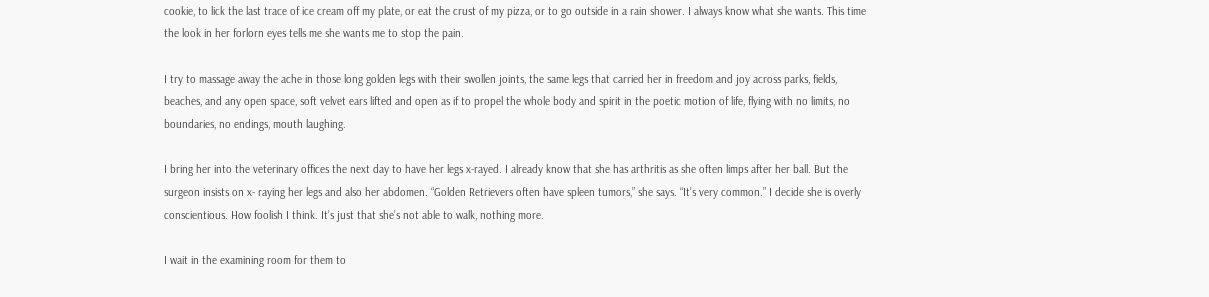cookie, to lick the last trace of ice cream off my plate, or eat the crust of my pizza, or to go outside in a rain shower. I always know what she wants. This time the look in her forlorn eyes tells me she wants me to stop the pain.

I try to massage away the ache in those long golden legs with their swollen joints, the same legs that carried her in freedom and joy across parks, fields, beaches, and any open space, soft velvet ears lifted and open as if to propel the whole body and spirit in the poetic motion of life, flying with no limits, no boundaries, no endings, mouth laughing.

I bring her into the veterinary offices the next day to have her legs x-rayed. I already know that she has arthritis as she often limps after her ball. But the surgeon insists on x- raying her legs and also her abdomen. “Golden Retrievers often have spleen tumors,” she says. “It’s very common.” I decide she is overly conscientious. How foolish I think. It’s just that she’s not able to walk, nothing more.

I wait in the examining room for them to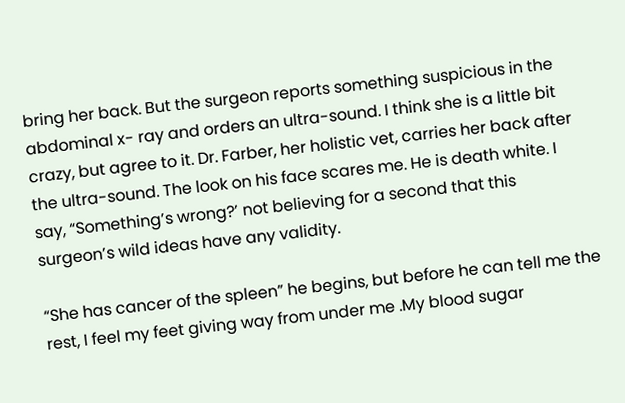bring her back. But the surgeon reports something suspicious in the abdominal x- ray and orders an ultra-sound. I think she is a little bit crazy, but agree to it. Dr. Farber, her holistic vet, carries her back after the ultra-sound. The look on his face scares me. He is death white. I say, “Something’s wrong?’ not believing for a second that this surgeon’s wild ideas have any validity.

“She has cancer of the spleen” he begins, but before he can tell me the rest, I feel my feet giving way from under me .My blood sugar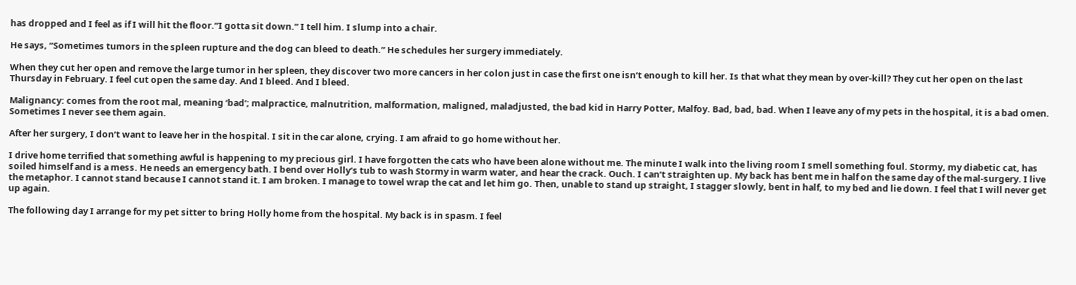has dropped and I feel as if I will hit the floor.”I gotta sit down.” I tell him. I slump into a chair.

He says, “Sometimes tumors in the spleen rupture and the dog can bleed to death.” He schedules her surgery immediately.

When they cut her open and remove the large tumor in her spleen, they discover two more cancers in her colon just in case the first one isn’t enough to kill her. Is that what they mean by over-kill? They cut her open on the last Thursday in February. I feel cut open the same day. And I bleed. And I bleed.

Malignancy: comes from the root mal, meaning ‘bad’; malpractice, malnutrition, malformation, maligned, maladjusted, the bad kid in Harry Potter, Malfoy. Bad, bad, bad. When I leave any of my pets in the hospital, it is a bad omen. Sometimes I never see them again.

After her surgery, I don’t want to leave her in the hospital. I sit in the car alone, crying. I am afraid to go home without her.

I drive home terrified that something awful is happening to my precious girl. I have forgotten the cats who have been alone without me. The minute I walk into the living room I smell something foul. Stormy, my diabetic cat, has soiled himself and is a mess. He needs an emergency bath. I bend over Holly’s tub to wash Stormy in warm water, and hear the crack. Ouch. I can’t straighten up. My back has bent me in half on the same day of the mal-surgery. I live the metaphor. I cannot stand because I cannot stand it. I am broken. I manage to towel wrap the cat and let him go. Then, unable to stand up straight, I stagger slowly, bent in half, to my bed and lie down. I feel that I will never get up again.

The following day I arrange for my pet sitter to bring Holly home from the hospital. My back is in spasm. I feel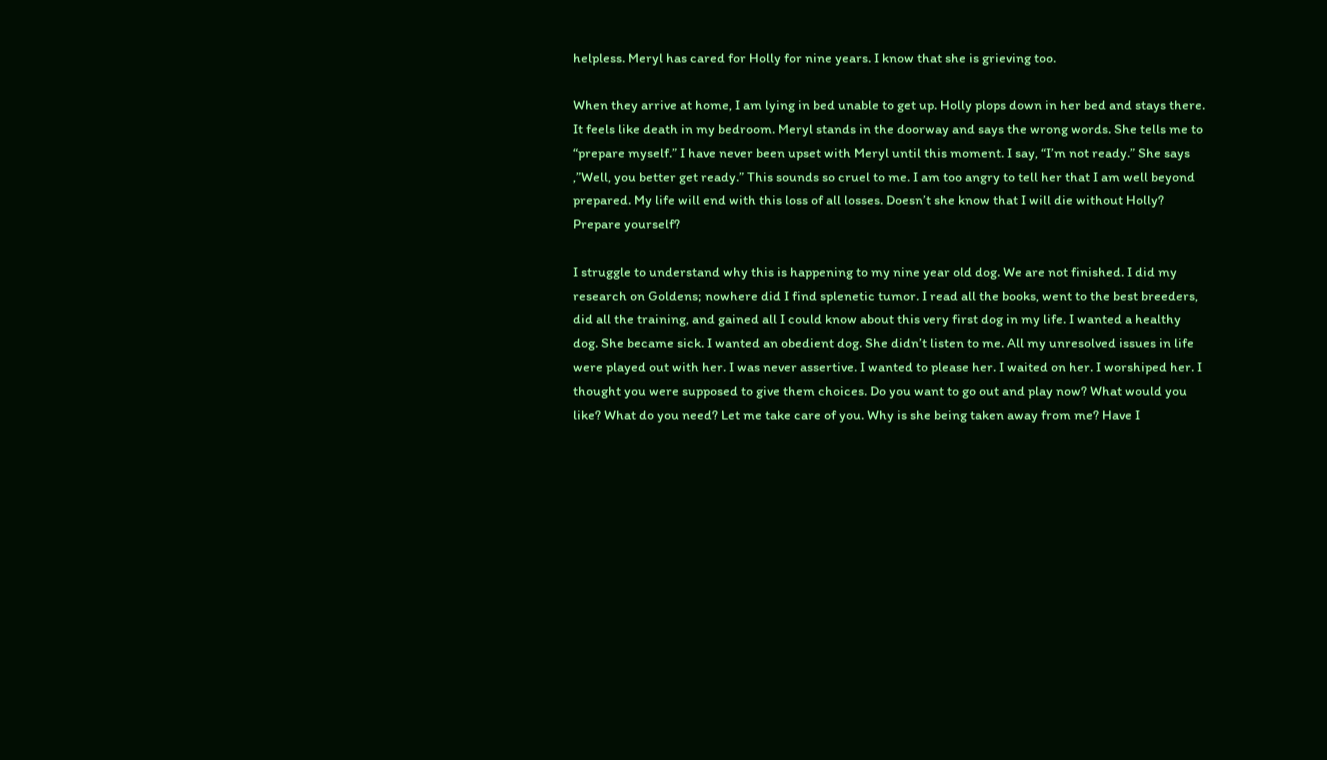helpless. Meryl has cared for Holly for nine years. I know that she is grieving too.

When they arrive at home, I am lying in bed unable to get up. Holly plops down in her bed and stays there. It feels like death in my bedroom. Meryl stands in the doorway and says the wrong words. She tells me to “prepare myself.” I have never been upset with Meryl until this moment. I say, “I’m not ready.” She says ,”Well, you better get ready.” This sounds so cruel to me. I am too angry to tell her that I am well beyond prepared. My life will end with this loss of all losses. Doesn’t she know that I will die without Holly? Prepare yourself?

I struggle to understand why this is happening to my nine year old dog. We are not finished. I did my research on Goldens; nowhere did I find splenetic tumor. I read all the books, went to the best breeders, did all the training, and gained all I could know about this very first dog in my life. I wanted a healthy dog. She became sick. I wanted an obedient dog. She didn’t listen to me. All my unresolved issues in life were played out with her. I was never assertive. I wanted to please her. I waited on her. I worshiped her. I thought you were supposed to give them choices. Do you want to go out and play now? What would you like? What do you need? Let me take care of you. Why is she being taken away from me? Have I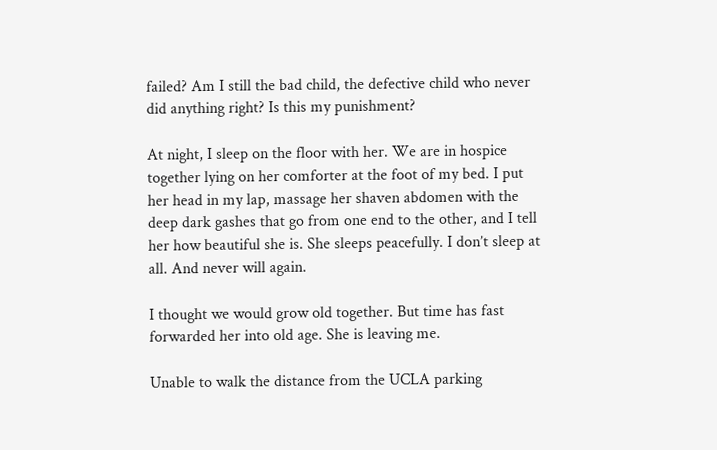failed? Am I still the bad child, the defective child who never did anything right? Is this my punishment?

At night, I sleep on the floor with her. We are in hospice together lying on her comforter at the foot of my bed. I put her head in my lap, massage her shaven abdomen with the deep dark gashes that go from one end to the other, and I tell her how beautiful she is. She sleeps peacefully. I don’t sleep at all. And never will again.

I thought we would grow old together. But time has fast forwarded her into old age. She is leaving me.

Unable to walk the distance from the UCLA parking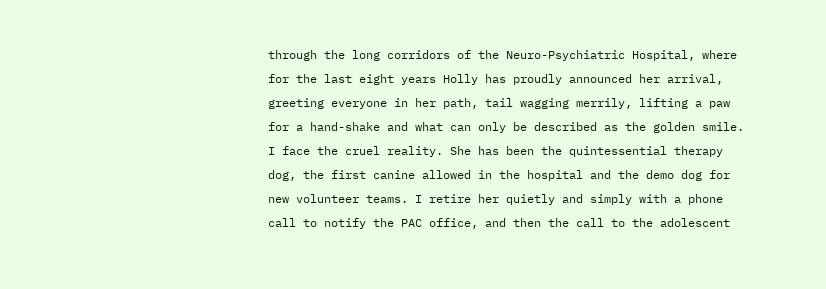through the long corridors of the Neuro-Psychiatric Hospital, where for the last eight years Holly has proudly announced her arrival, greeting everyone in her path, tail wagging merrily, lifting a paw for a hand-shake and what can only be described as the golden smile. I face the cruel reality. She has been the quintessential therapy dog, the first canine allowed in the hospital and the demo dog for new volunteer teams. I retire her quietly and simply with a phone call to notify the PAC office, and then the call to the adolescent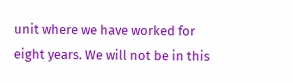unit where we have worked for eight years. We will not be in this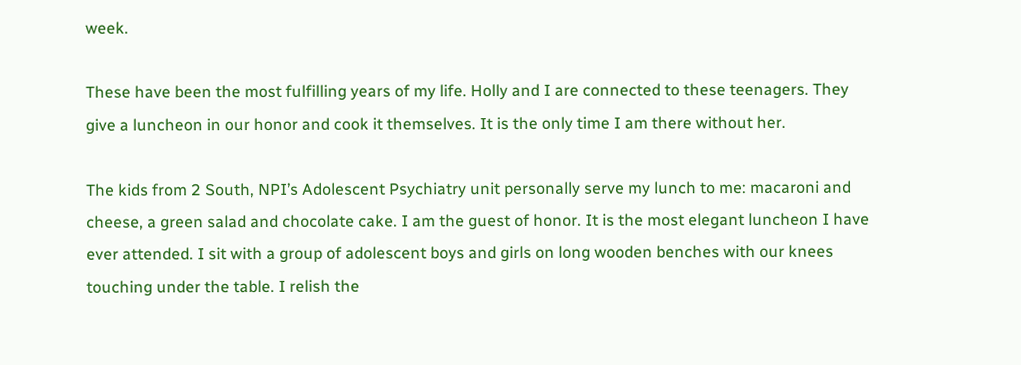week.

These have been the most fulfilling years of my life. Holly and I are connected to these teenagers. They give a luncheon in our honor and cook it themselves. It is the only time I am there without her.

The kids from 2 South, NPI’s Adolescent Psychiatry unit personally serve my lunch to me: macaroni and cheese, a green salad and chocolate cake. I am the guest of honor. It is the most elegant luncheon I have ever attended. I sit with a group of adolescent boys and girls on long wooden benches with our knees touching under the table. I relish the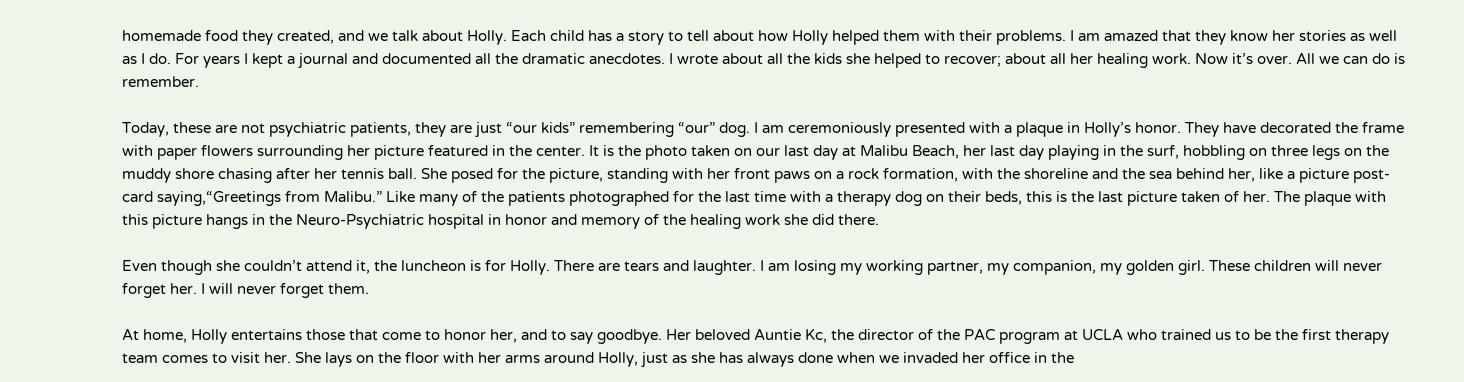homemade food they created, and we talk about Holly. Each child has a story to tell about how Holly helped them with their problems. I am amazed that they know her stories as well as I do. For years I kept a journal and documented all the dramatic anecdotes. I wrote about all the kids she helped to recover; about all her healing work. Now it’s over. All we can do is remember.

Today, these are not psychiatric patients, they are just “our kids” remembering “our” dog. I am ceremoniously presented with a plaque in Holly’s honor. They have decorated the frame with paper flowers surrounding her picture featured in the center. It is the photo taken on our last day at Malibu Beach, her last day playing in the surf, hobbling on three legs on the muddy shore chasing after her tennis ball. She posed for the picture, standing with her front paws on a rock formation, with the shoreline and the sea behind her, like a picture post-card saying,“Greetings from Malibu.” Like many of the patients photographed for the last time with a therapy dog on their beds, this is the last picture taken of her. The plaque with this picture hangs in the Neuro-Psychiatric hospital in honor and memory of the healing work she did there.

Even though she couldn’t attend it, the luncheon is for Holly. There are tears and laughter. I am losing my working partner, my companion, my golden girl. These children will never forget her. I will never forget them.

At home, Holly entertains those that come to honor her, and to say goodbye. Her beloved Auntie Kc, the director of the PAC program at UCLA who trained us to be the first therapy team comes to visit her. She lays on the floor with her arms around Holly, just as she has always done when we invaded her office in the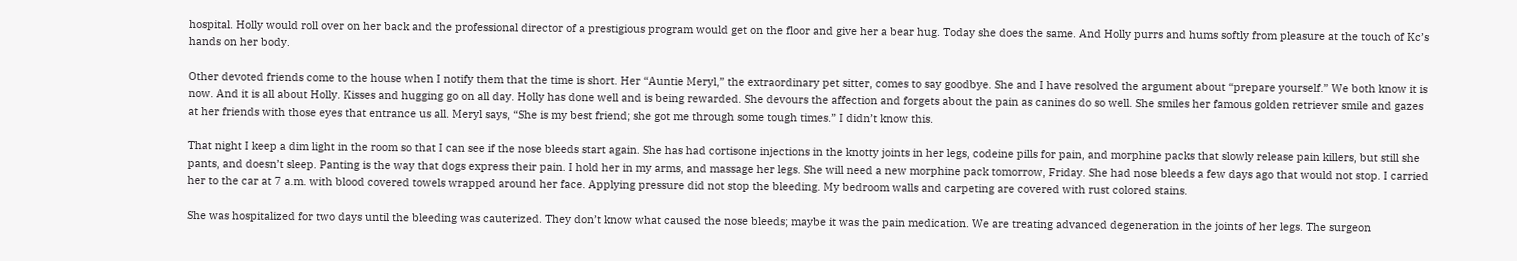hospital. Holly would roll over on her back and the professional director of a prestigious program would get on the floor and give her a bear hug. Today she does the same. And Holly purrs and hums softly from pleasure at the touch of Kc’s hands on her body.

Other devoted friends come to the house when I notify them that the time is short. Her “Auntie Meryl,” the extraordinary pet sitter, comes to say goodbye. She and I have resolved the argument about “prepare yourself.” We both know it is now. And it is all about Holly. Kisses and hugging go on all day. Holly has done well and is being rewarded. She devours the affection and forgets about the pain as canines do so well. She smiles her famous golden retriever smile and gazes at her friends with those eyes that entrance us all. Meryl says, “She is my best friend; she got me through some tough times.” I didn’t know this.

That night I keep a dim light in the room so that I can see if the nose bleeds start again. She has had cortisone injections in the knotty joints in her legs, codeine pills for pain, and morphine packs that slowly release pain killers, but still she pants, and doesn’t sleep. Panting is the way that dogs express their pain. I hold her in my arms, and massage her legs. She will need a new morphine pack tomorrow, Friday. She had nose bleeds a few days ago that would not stop. I carried her to the car at 7 a.m. with blood covered towels wrapped around her face. Applying pressure did not stop the bleeding. My bedroom walls and carpeting are covered with rust colored stains.

She was hospitalized for two days until the bleeding was cauterized. They don’t know what caused the nose bleeds; maybe it was the pain medication. We are treating advanced degeneration in the joints of her legs. The surgeon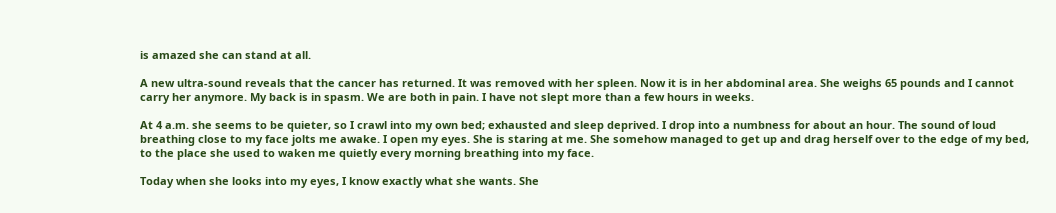is amazed she can stand at all.

A new ultra-sound reveals that the cancer has returned. It was removed with her spleen. Now it is in her abdominal area. She weighs 65 pounds and I cannot carry her anymore. My back is in spasm. We are both in pain. I have not slept more than a few hours in weeks.

At 4 a.m. she seems to be quieter, so I crawl into my own bed; exhausted and sleep deprived. I drop into a numbness for about an hour. The sound of loud breathing close to my face jolts me awake. I open my eyes. She is staring at me. She somehow managed to get up and drag herself over to the edge of my bed, to the place she used to waken me quietly every morning breathing into my face.

Today when she looks into my eyes, I know exactly what she wants. She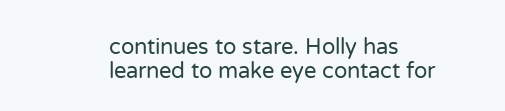continues to stare. Holly has learned to make eye contact for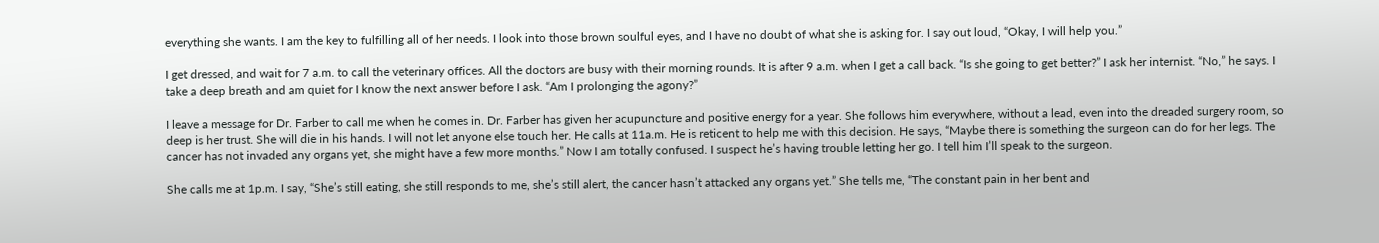everything she wants. I am the key to fulfilling all of her needs. I look into those brown soulful eyes, and I have no doubt of what she is asking for. I say out loud, “Okay, I will help you.”

I get dressed, and wait for 7 a.m. to call the veterinary offices. All the doctors are busy with their morning rounds. It is after 9 a.m. when I get a call back. “Is she going to get better?” I ask her internist. “No,” he says. I take a deep breath and am quiet for I know the next answer before I ask. “Am I prolonging the agony?”

I leave a message for Dr. Farber to call me when he comes in. Dr. Farber has given her acupuncture and positive energy for a year. She follows him everywhere, without a lead, even into the dreaded surgery room, so deep is her trust. She will die in his hands. I will not let anyone else touch her. He calls at 11a.m. He is reticent to help me with this decision. He says, “Maybe there is something the surgeon can do for her legs. The cancer has not invaded any organs yet, she might have a few more months.” Now I am totally confused. I suspect he’s having trouble letting her go. I tell him I’ll speak to the surgeon.

She calls me at 1p.m. I say, “She’s still eating, she still responds to me, she’s still alert, the cancer hasn’t attacked any organs yet.” She tells me, “The constant pain in her bent and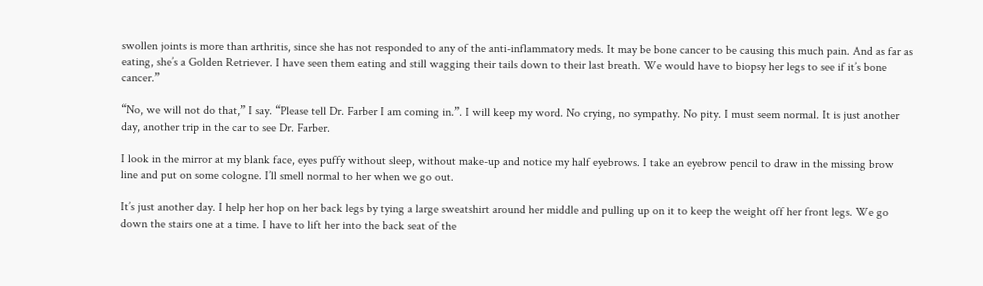swollen joints is more than arthritis, since she has not responded to any of the anti-inflammatory meds. It may be bone cancer to be causing this much pain. And as far as eating, she’s a Golden Retriever. I have seen them eating and still wagging their tails down to their last breath. We would have to biopsy her legs to see if it’s bone cancer.”

“No, we will not do that,” I say. “Please tell Dr. Farber I am coming in.”. I will keep my word. No crying, no sympathy. No pity. I must seem normal. It is just another day, another trip in the car to see Dr. Farber.

I look in the mirror at my blank face, eyes puffy without sleep, without make-up and notice my half eyebrows. I take an eyebrow pencil to draw in the missing brow line and put on some cologne. I’ll smell normal to her when we go out.

It’s just another day. I help her hop on her back legs by tying a large sweatshirt around her middle and pulling up on it to keep the weight off her front legs. We go down the stairs one at a time. I have to lift her into the back seat of the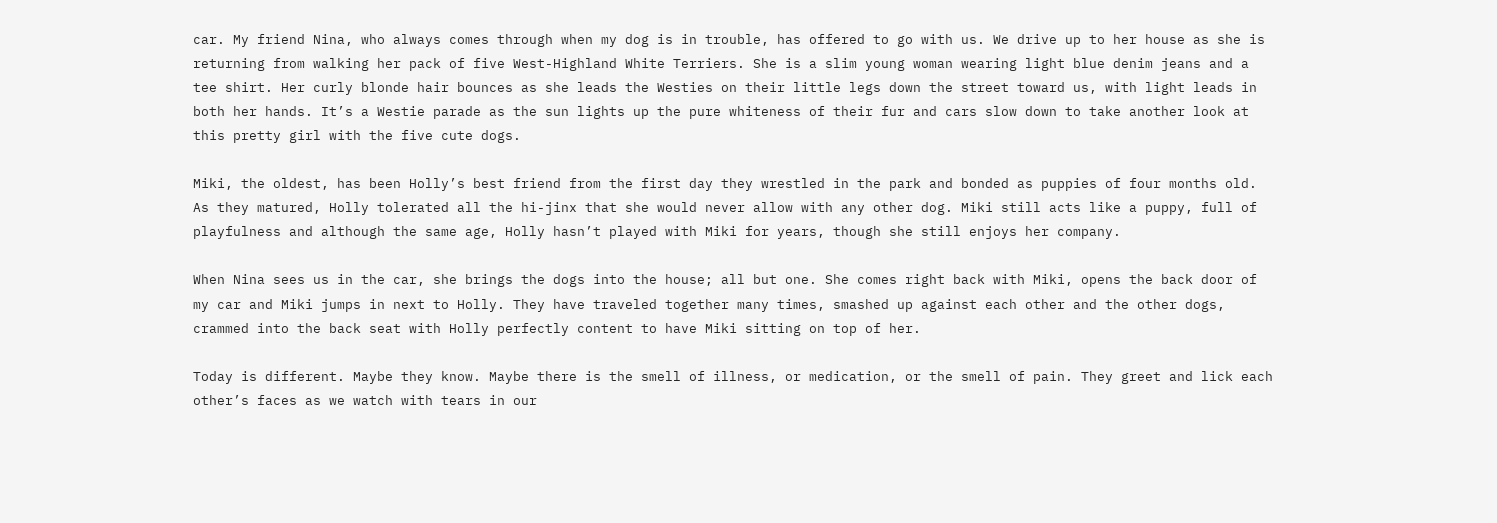car. My friend Nina, who always comes through when my dog is in trouble, has offered to go with us. We drive up to her house as she is returning from walking her pack of five West-Highland White Terriers. She is a slim young woman wearing light blue denim jeans and a tee shirt. Her curly blonde hair bounces as she leads the Westies on their little legs down the street toward us, with light leads in both her hands. It’s a Westie parade as the sun lights up the pure whiteness of their fur and cars slow down to take another look at this pretty girl with the five cute dogs.

Miki, the oldest, has been Holly’s best friend from the first day they wrestled in the park and bonded as puppies of four months old. As they matured, Holly tolerated all the hi-jinx that she would never allow with any other dog. Miki still acts like a puppy, full of playfulness and although the same age, Holly hasn’t played with Miki for years, though she still enjoys her company.

When Nina sees us in the car, she brings the dogs into the house; all but one. She comes right back with Miki, opens the back door of my car and Miki jumps in next to Holly. They have traveled together many times, smashed up against each other and the other dogs, crammed into the back seat with Holly perfectly content to have Miki sitting on top of her.

Today is different. Maybe they know. Maybe there is the smell of illness, or medication, or the smell of pain. They greet and lick each other’s faces as we watch with tears in our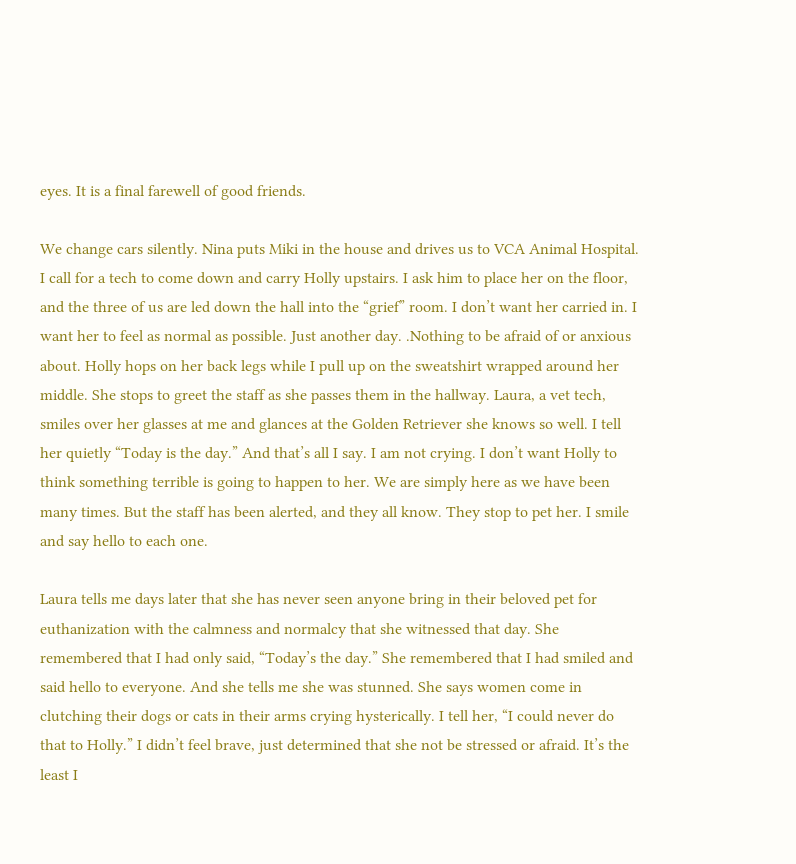eyes. It is a final farewell of good friends.

We change cars silently. Nina puts Miki in the house and drives us to VCA Animal Hospital. I call for a tech to come down and carry Holly upstairs. I ask him to place her on the floor, and the three of us are led down the hall into the “grief” room. I don’t want her carried in. I want her to feel as normal as possible. Just another day. .Nothing to be afraid of or anxious about. Holly hops on her back legs while I pull up on the sweatshirt wrapped around her middle. She stops to greet the staff as she passes them in the hallway. Laura, a vet tech, smiles over her glasses at me and glances at the Golden Retriever she knows so well. I tell her quietly “Today is the day.” And that’s all I say. I am not crying. I don’t want Holly to think something terrible is going to happen to her. We are simply here as we have been many times. But the staff has been alerted, and they all know. They stop to pet her. I smile and say hello to each one.

Laura tells me days later that she has never seen anyone bring in their beloved pet for euthanization with the calmness and normalcy that she witnessed that day. She remembered that I had only said, “Today’s the day.” She remembered that I had smiled and said hello to everyone. And she tells me she was stunned. She says women come in clutching their dogs or cats in their arms crying hysterically. I tell her, “I could never do that to Holly.” I didn’t feel brave, just determined that she not be stressed or afraid. It’s the least I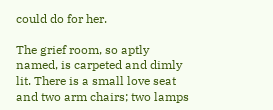could do for her.

The grief room, so aptly named, is carpeted and dimly lit. There is a small love seat and two arm chairs; two lamps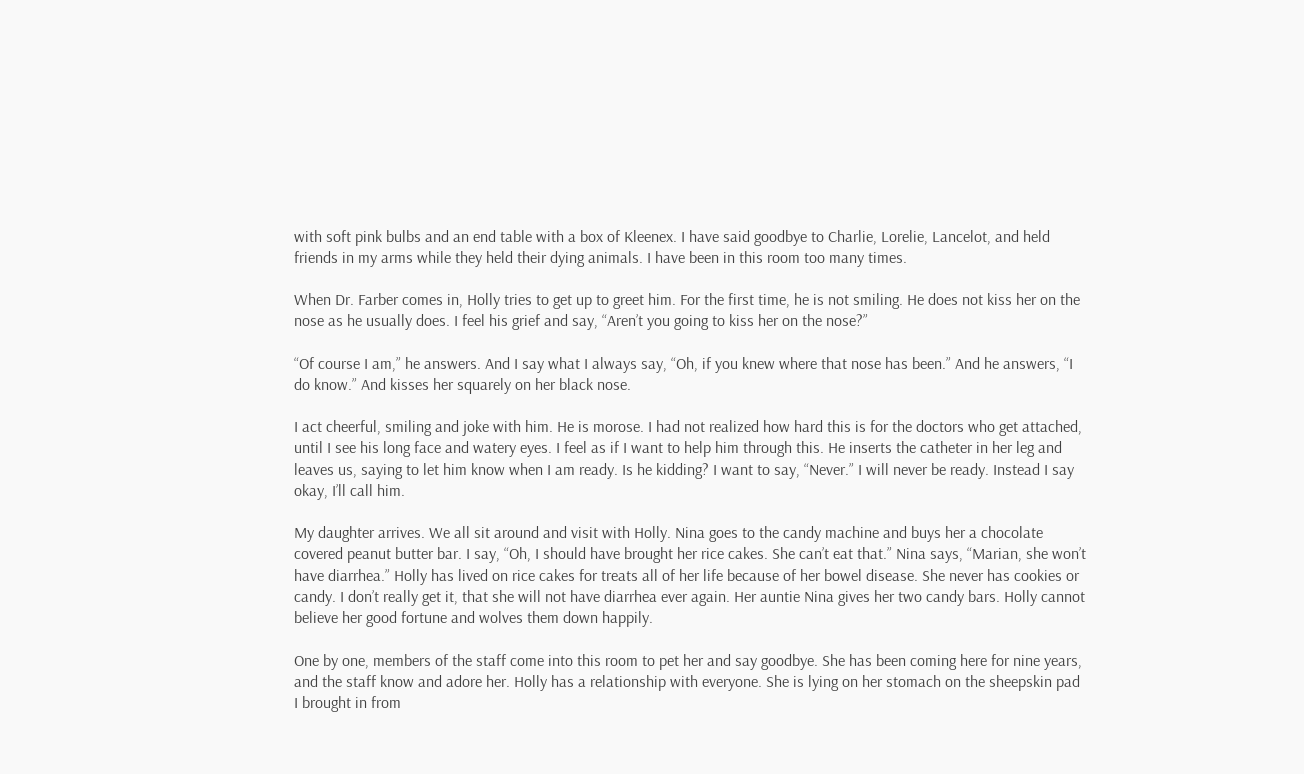with soft pink bulbs and an end table with a box of Kleenex. I have said goodbye to Charlie, Lorelie, Lancelot, and held friends in my arms while they held their dying animals. I have been in this room too many times.

When Dr. Farber comes in, Holly tries to get up to greet him. For the first time, he is not smiling. He does not kiss her on the nose as he usually does. I feel his grief and say, “Aren’t you going to kiss her on the nose?”

“Of course I am,” he answers. And I say what I always say, “Oh, if you knew where that nose has been.” And he answers, “I do know.” And kisses her squarely on her black nose.

I act cheerful, smiling and joke with him. He is morose. I had not realized how hard this is for the doctors who get attached, until I see his long face and watery eyes. I feel as if I want to help him through this. He inserts the catheter in her leg and leaves us, saying to let him know when I am ready. Is he kidding? I want to say, “Never.” I will never be ready. Instead I say okay, I’ll call him.

My daughter arrives. We all sit around and visit with Holly. Nina goes to the candy machine and buys her a chocolate covered peanut butter bar. I say, “Oh, I should have brought her rice cakes. She can’t eat that.” Nina says, “Marian, she won’t have diarrhea.” Holly has lived on rice cakes for treats all of her life because of her bowel disease. She never has cookies or candy. I don’t really get it, that she will not have diarrhea ever again. Her auntie Nina gives her two candy bars. Holly cannot believe her good fortune and wolves them down happily.

One by one, members of the staff come into this room to pet her and say goodbye. She has been coming here for nine years, and the staff know and adore her. Holly has a relationship with everyone. She is lying on her stomach on the sheepskin pad I brought in from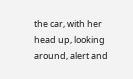the car, with her head up, looking around, alert and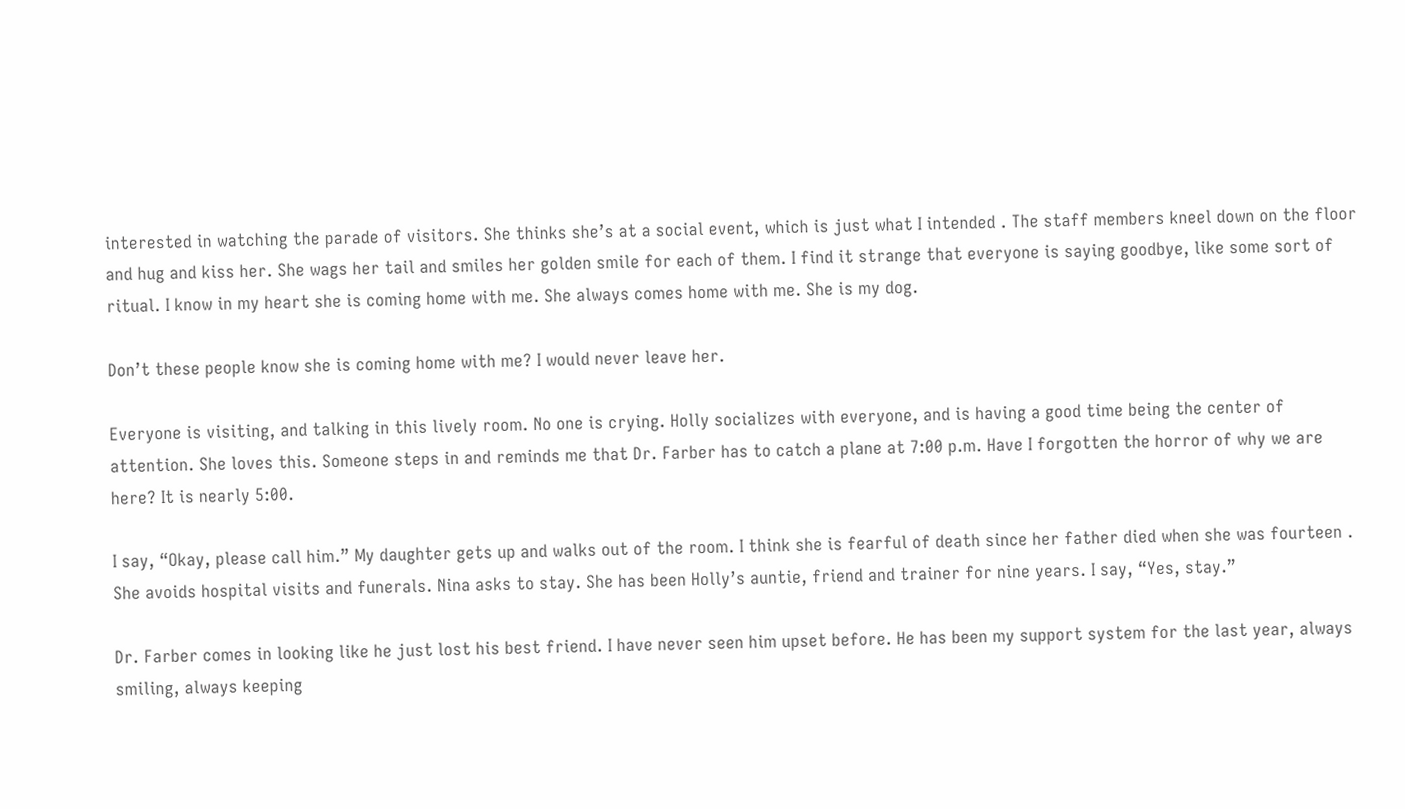interested in watching the parade of visitors. She thinks she’s at a social event, which is just what I intended . The staff members kneel down on the floor and hug and kiss her. She wags her tail and smiles her golden smile for each of them. I find it strange that everyone is saying goodbye, like some sort of ritual. I know in my heart she is coming home with me. She always comes home with me. She is my dog.

Don’t these people know she is coming home with me? I would never leave her.

Everyone is visiting, and talking in this lively room. No one is crying. Holly socializes with everyone, and is having a good time being the center of attention. She loves this. Someone steps in and reminds me that Dr. Farber has to catch a plane at 7:00 p.m. Have I forgotten the horror of why we are here? It is nearly 5:00.

I say, “Okay, please call him.” My daughter gets up and walks out of the room. I think she is fearful of death since her father died when she was fourteen . She avoids hospital visits and funerals. Nina asks to stay. She has been Holly’s auntie, friend and trainer for nine years. I say, “Yes, stay.”

Dr. Farber comes in looking like he just lost his best friend. I have never seen him upset before. He has been my support system for the last year, always smiling, always keeping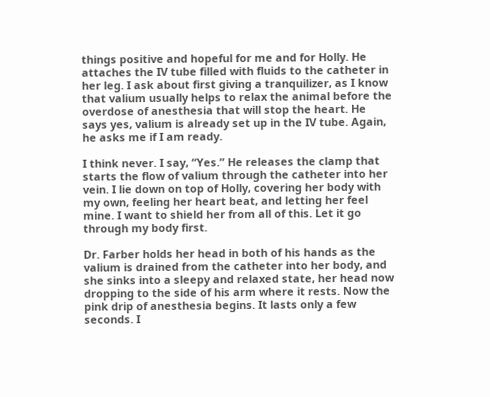things positive and hopeful for me and for Holly. He attaches the IV tube filled with fluids to the catheter in her leg. I ask about first giving a tranquilizer, as I know that valium usually helps to relax the animal before the overdose of anesthesia that will stop the heart. He says yes, valium is already set up in the IV tube. Again, he asks me if I am ready.

I think never. I say, “Yes.” He releases the clamp that starts the flow of valium through the catheter into her vein. I lie down on top of Holly, covering her body with my own, feeling her heart beat, and letting her feel mine. I want to shield her from all of this. Let it go through my body first.

Dr. Farber holds her head in both of his hands as the valium is drained from the catheter into her body, and she sinks into a sleepy and relaxed state, her head now dropping to the side of his arm where it rests. Now the pink drip of anesthesia begins. It lasts only a few seconds. I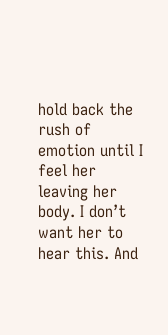hold back the rush of emotion until I feel her leaving her body. I don’t want her to hear this. And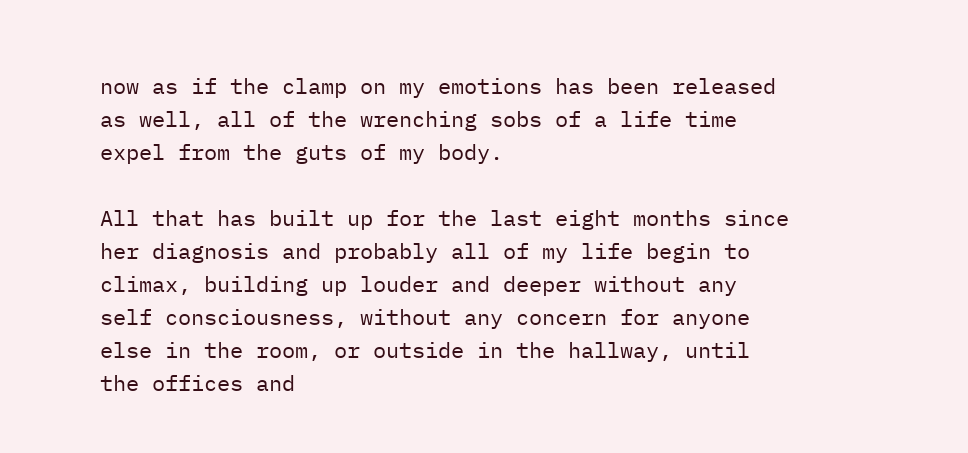now as if the clamp on my emotions has been released as well, all of the wrenching sobs of a life time expel from the guts of my body.

All that has built up for the last eight months since her diagnosis and probably all of my life begin to climax, building up louder and deeper without any self consciousness, without any concern for anyone else in the room, or outside in the hallway, until the offices and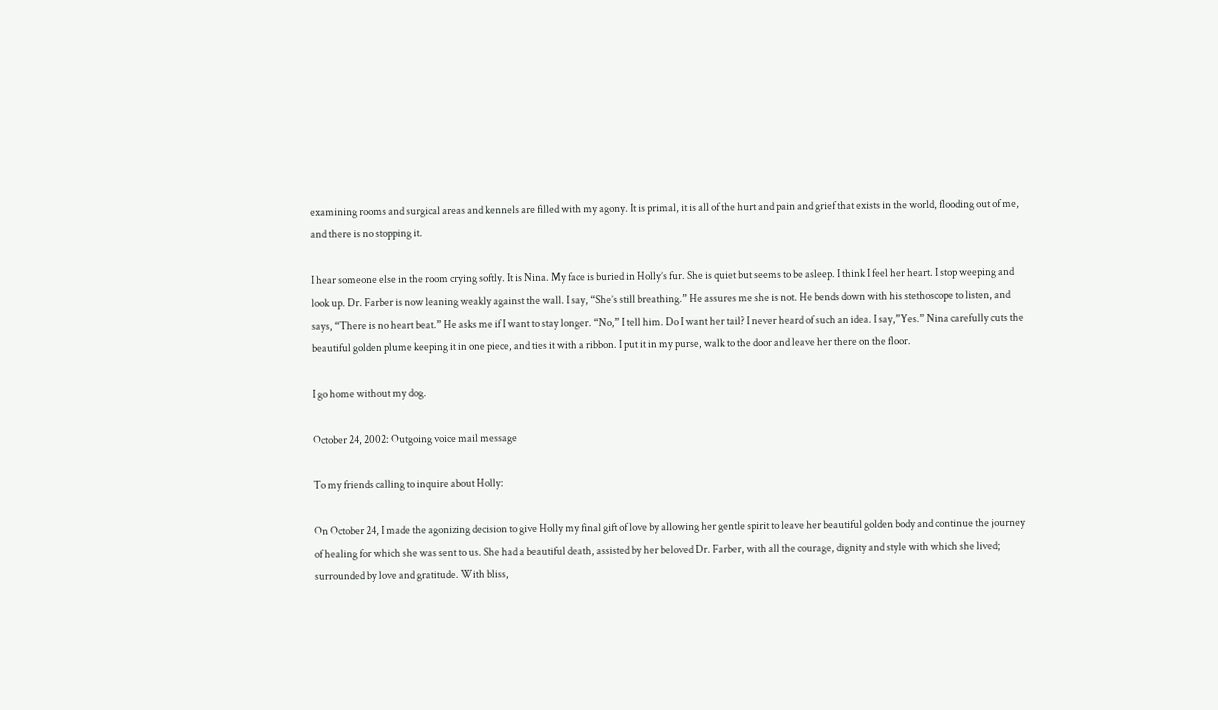examining rooms and surgical areas and kennels are filled with my agony. It is primal, it is all of the hurt and pain and grief that exists in the world, flooding out of me, and there is no stopping it.

I hear someone else in the room crying softly. It is Nina. My face is buried in Holly’s fur. She is quiet but seems to be asleep. I think I feel her heart. I stop weeping and look up. Dr. Farber is now leaning weakly against the wall. I say, “She’s still breathing.” He assures me she is not. He bends down with his stethoscope to listen, and says, “There is no heart beat.” He asks me if I want to stay longer. “No,” I tell him. Do I want her tail? I never heard of such an idea. I say,”Yes.” Nina carefully cuts the beautiful golden plume keeping it in one piece, and ties it with a ribbon. I put it in my purse, walk to the door and leave her there on the floor.

I go home without my dog.

October 24, 2002: Outgoing voice mail message

To my friends calling to inquire about Holly:

On October 24, I made the agonizing decision to give Holly my final gift of love by allowing her gentle spirit to leave her beautiful golden body and continue the journey of healing for which she was sent to us. She had a beautiful death, assisted by her beloved Dr. Farber, with all the courage, dignity and style with which she lived; surrounded by love and gratitude. With bliss,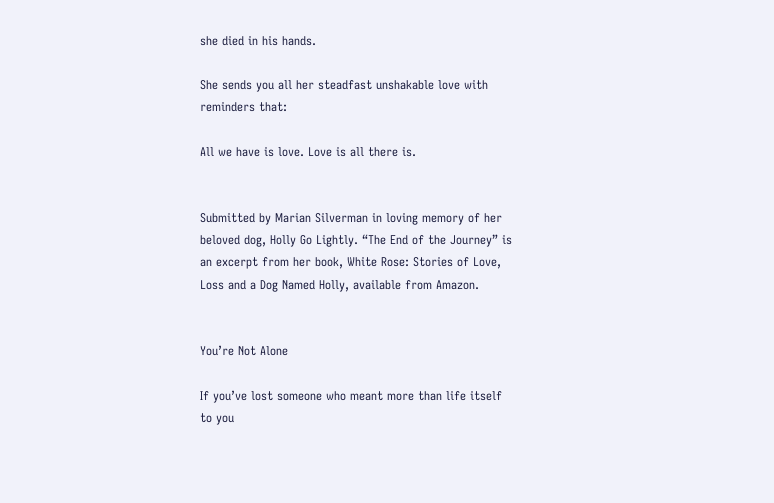she died in his hands.

She sends you all her steadfast unshakable love with reminders that:

All we have is love. Love is all there is.


Submitted by Marian Silverman in loving memory of her beloved dog, Holly Go Lightly. “The End of the Journey” is an excerpt from her book, White Rose: Stories of Love, Loss and a Dog Named Holly, available from Amazon.


You’re Not Alone

If you’ve lost someone who meant more than life itself to you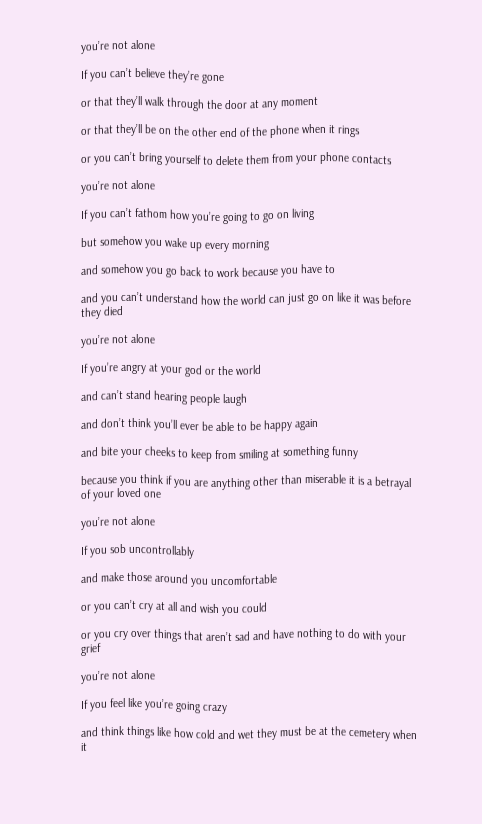you’re not alone

If you can’t believe they’re gone

or that they’ll walk through the door at any moment

or that they’ll be on the other end of the phone when it rings

or you can’t bring yourself to delete them from your phone contacts

you’re not alone

If you can’t fathom how you’re going to go on living

but somehow you wake up every morning

and somehow you go back to work because you have to

and you can’t understand how the world can just go on like it was before they died

you’re not alone

If you’re angry at your god or the world

and can’t stand hearing people laugh

and don’t think you’ll ever be able to be happy again

and bite your cheeks to keep from smiling at something funny

because you think if you are anything other than miserable it is a betrayal of your loved one

you’re not alone

If you sob uncontrollably

and make those around you uncomfortable

or you can’t cry at all and wish you could

or you cry over things that aren’t sad and have nothing to do with your grief

you’re not alone

If you feel like you’re going crazy

and think things like how cold and wet they must be at the cemetery when it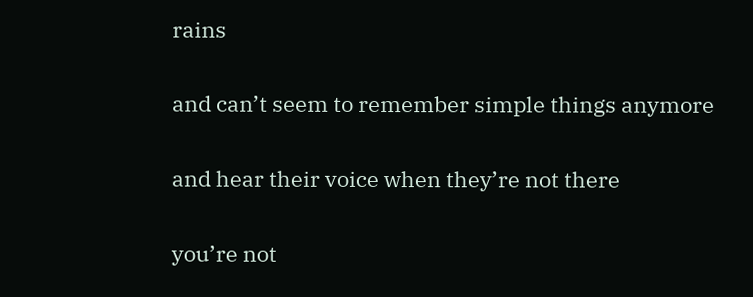rains

and can’t seem to remember simple things anymore

and hear their voice when they’re not there

you’re not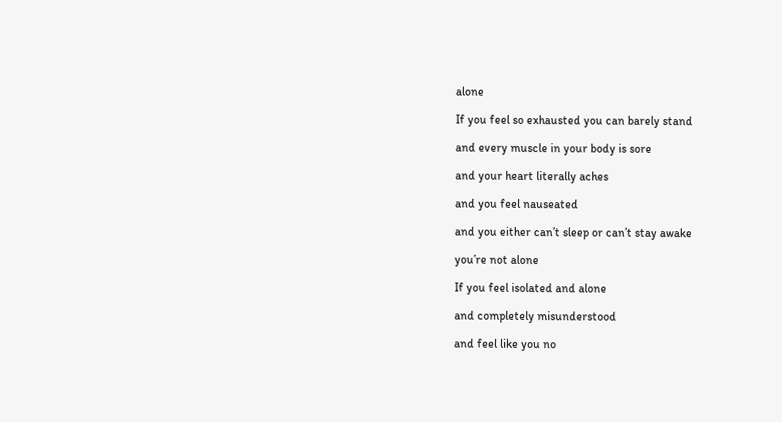alone

If you feel so exhausted you can barely stand

and every muscle in your body is sore

and your heart literally aches

and you feel nauseated

and you either can’t sleep or can’t stay awake

you’re not alone

If you feel isolated and alone

and completely misunderstood

and feel like you no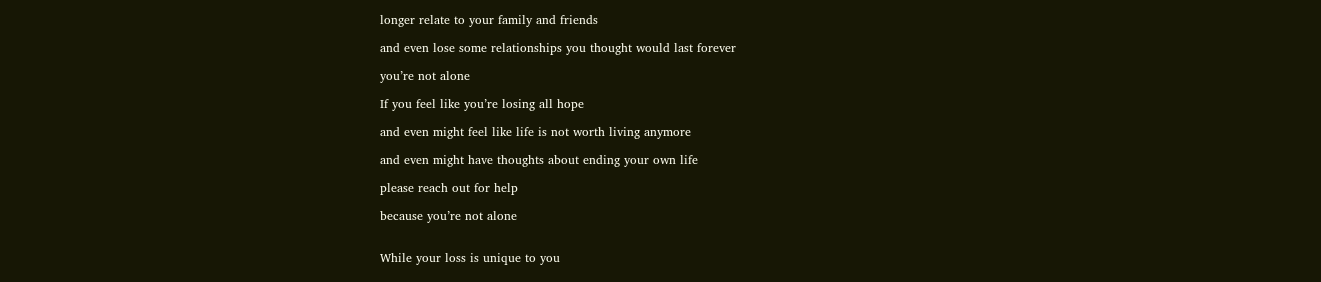longer relate to your family and friends

and even lose some relationships you thought would last forever

you’re not alone

If you feel like you’re losing all hope

and even might feel like life is not worth living anymore

and even might have thoughts about ending your own life

please reach out for help

because you’re not alone


While your loss is unique to you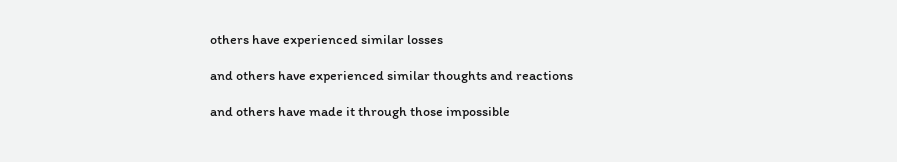others have experienced similar losses

and others have experienced similar thoughts and reactions

and others have made it through those impossible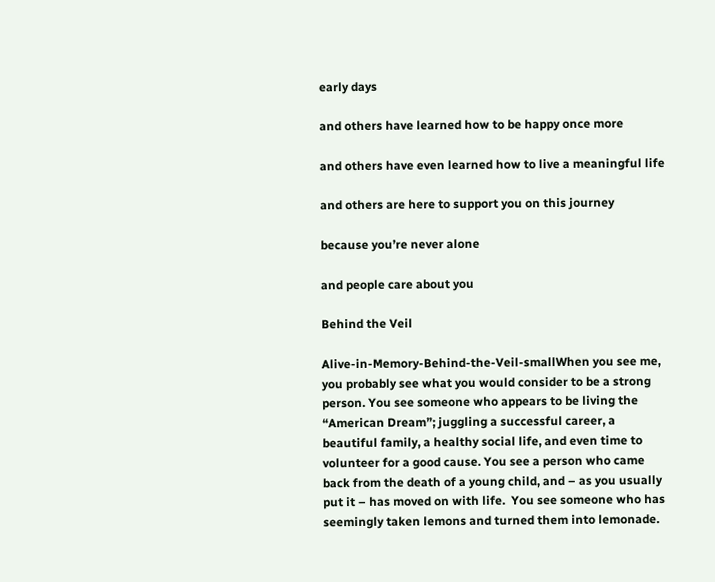early days

and others have learned how to be happy once more

and others have even learned how to live a meaningful life

and others are here to support you on this journey

because you’re never alone

and people care about you

Behind the Veil

Alive-in-Memory-Behind-the-Veil-smallWhen you see me, you probably see what you would consider to be a strong person. You see someone who appears to be living the “American Dream”; juggling a successful career, a beautiful family, a healthy social life, and even time to volunteer for a good cause. You see a person who came back from the death of a young child, and – as you usually put it – has moved on with life.  You see someone who has seemingly taken lemons and turned them into lemonade.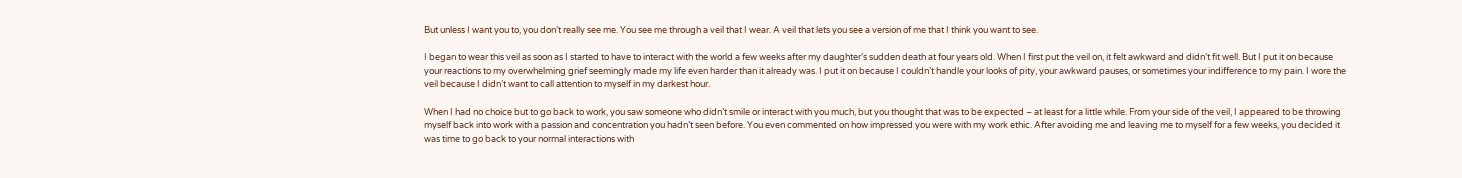But unless I want you to, you don’t really see me. You see me through a veil that I wear. A veil that lets you see a version of me that I think you want to see.

I began to wear this veil as soon as I started to have to interact with the world a few weeks after my daughter’s sudden death at four years old. When I first put the veil on, it felt awkward and didn’t fit well. But I put it on because your reactions to my overwhelming grief seemingly made my life even harder than it already was. I put it on because I couldn’t handle your looks of pity, your awkward pauses, or sometimes your indifference to my pain. I wore the veil because I didn’t want to call attention to myself in my darkest hour.

When I had no choice but to go back to work, you saw someone who didn’t smile or interact with you much, but you thought that was to be expected – at least for a little while. From your side of the veil, I appeared to be throwing myself back into work with a passion and concentration you hadn’t seen before. You even commented on how impressed you were with my work ethic. After avoiding me and leaving me to myself for a few weeks, you decided it was time to go back to your normal interactions with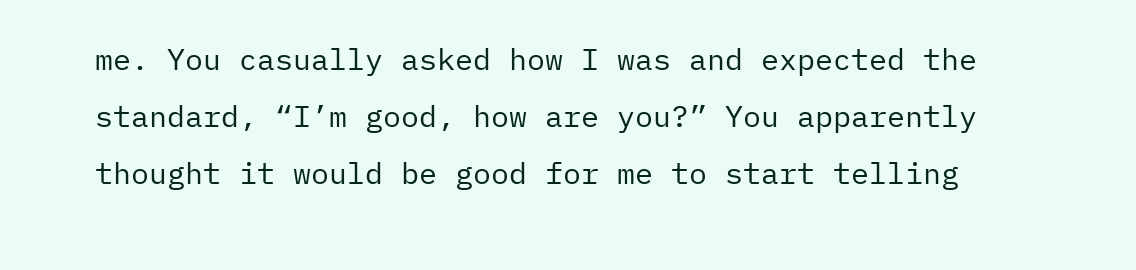me. You casually asked how I was and expected the standard, “I’m good, how are you?” You apparently thought it would be good for me to start telling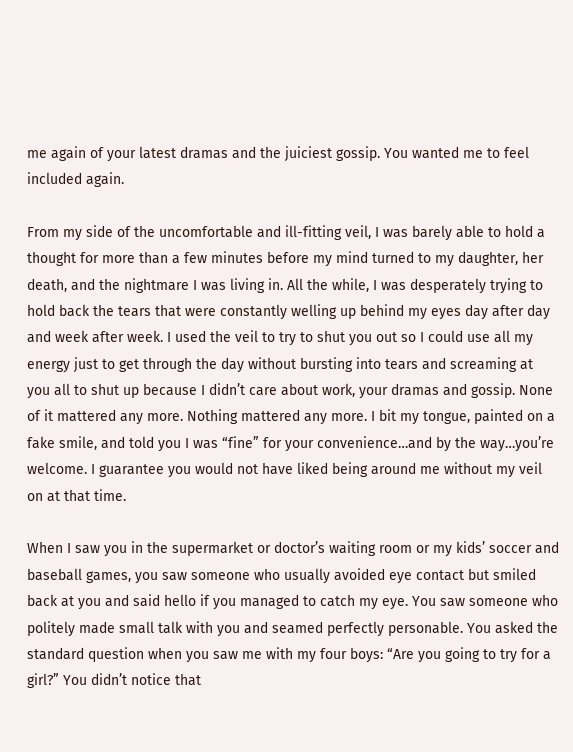me again of your latest dramas and the juiciest gossip. You wanted me to feel included again.

From my side of the uncomfortable and ill-fitting veil, I was barely able to hold a thought for more than a few minutes before my mind turned to my daughter, her death, and the nightmare I was living in. All the while, I was desperately trying to hold back the tears that were constantly welling up behind my eyes day after day and week after week. I used the veil to try to shut you out so I could use all my energy just to get through the day without bursting into tears and screaming at you all to shut up because I didn’t care about work, your dramas and gossip. None of it mattered any more. Nothing mattered any more. I bit my tongue, painted on a fake smile, and told you I was “fine” for your convenience…and by the way…you’re welcome. I guarantee you would not have liked being around me without my veil on at that time.

When I saw you in the supermarket or doctor’s waiting room or my kids’ soccer and baseball games, you saw someone who usually avoided eye contact but smiled back at you and said hello if you managed to catch my eye. You saw someone who politely made small talk with you and seamed perfectly personable. You asked the standard question when you saw me with my four boys: “Are you going to try for a girl?” You didn’t notice that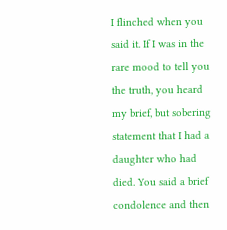I flinched when you said it. If I was in the rare mood to tell you the truth, you heard my brief, but sobering statement that I had a daughter who had died. You said a brief condolence and then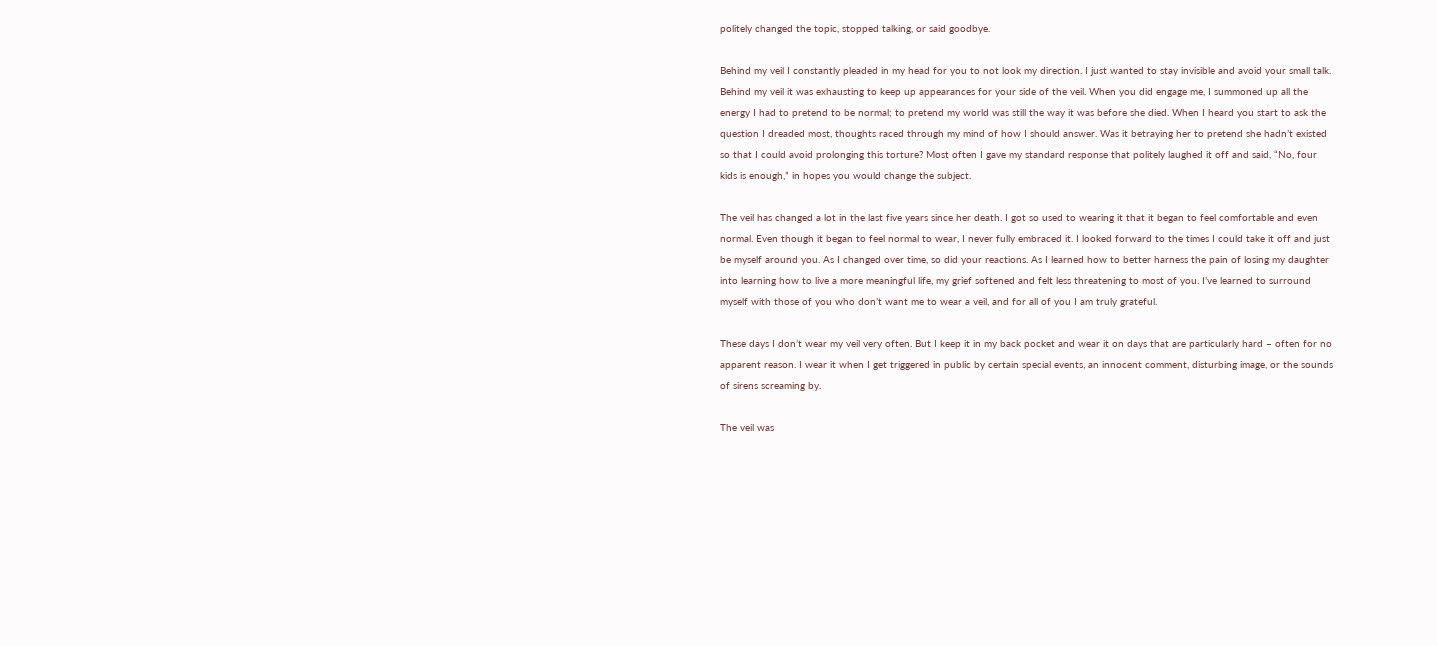politely changed the topic, stopped talking, or said goodbye.

Behind my veil I constantly pleaded in my head for you to not look my direction. I just wanted to stay invisible and avoid your small talk. Behind my veil it was exhausting to keep up appearances for your side of the veil. When you did engage me, I summoned up all the energy I had to pretend to be normal; to pretend my world was still the way it was before she died. When I heard you start to ask the question I dreaded most, thoughts raced through my mind of how I should answer. Was it betraying her to pretend she hadn’t existed so that I could avoid prolonging this torture? Most often I gave my standard response that politely laughed it off and said, “No, four kids is enough,” in hopes you would change the subject.

The veil has changed a lot in the last five years since her death. I got so used to wearing it that it began to feel comfortable and even normal. Even though it began to feel normal to wear, I never fully embraced it. I looked forward to the times I could take it off and just be myself around you. As I changed over time, so did your reactions. As I learned how to better harness the pain of losing my daughter into learning how to live a more meaningful life, my grief softened and felt less threatening to most of you. I’ve learned to surround myself with those of you who don’t want me to wear a veil, and for all of you I am truly grateful.

These days I don’t wear my veil very often. But I keep it in my back pocket and wear it on days that are particularly hard – often for no apparent reason. I wear it when I get triggered in public by certain special events, an innocent comment, disturbing image, or the sounds of sirens screaming by.

The veil was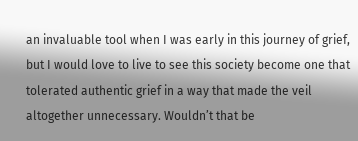an invaluable tool when I was early in this journey of grief, but I would love to live to see this society become one that tolerated authentic grief in a way that made the veil altogether unnecessary. Wouldn’t that be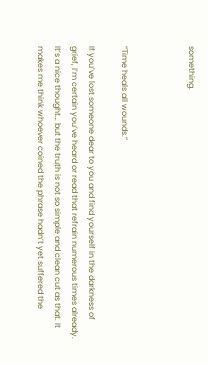something.



“Time heals all wounds.”

If you’ve lost someone dear to you and find yourself in the darkness of grief, I’m certain you’ve heard or read that refrain numerous times already. It’s a nice thought… but the truth is not so simple and clean cut as that. It makes me think whoever coined the phrase hadn’t yet suffered the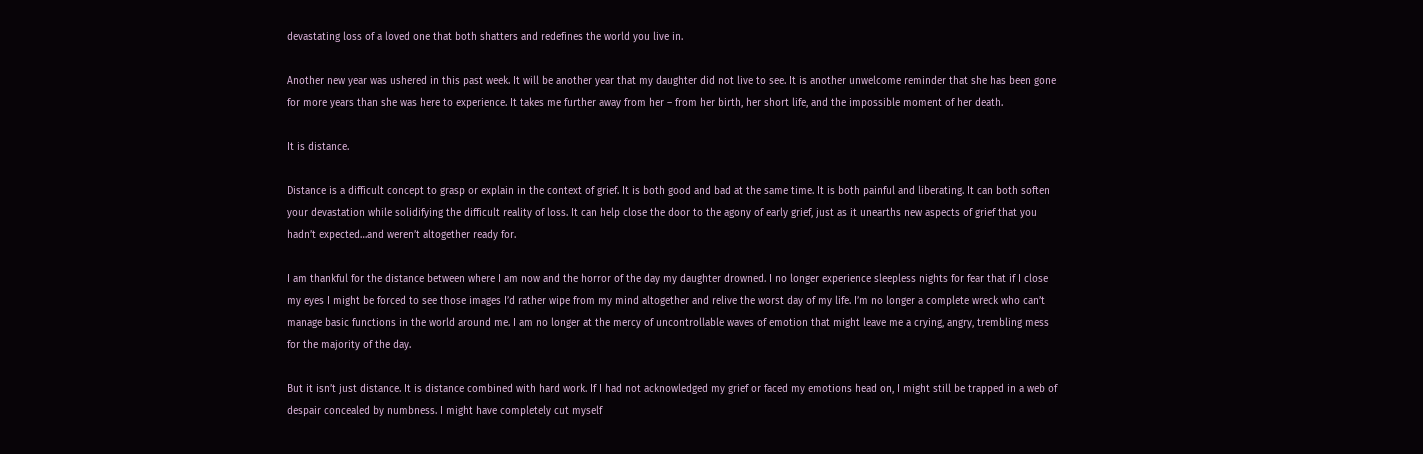devastating loss of a loved one that both shatters and redefines the world you live in.

Another new year was ushered in this past week. It will be another year that my daughter did not live to see. It is another unwelcome reminder that she has been gone for more years than she was here to experience. It takes me further away from her – from her birth, her short life, and the impossible moment of her death.

It is distance.

Distance is a difficult concept to grasp or explain in the context of grief. It is both good and bad at the same time. It is both painful and liberating. It can both soften your devastation while solidifying the difficult reality of loss. It can help close the door to the agony of early grief, just as it unearths new aspects of grief that you hadn’t expected…and weren’t altogether ready for.

I am thankful for the distance between where I am now and the horror of the day my daughter drowned. I no longer experience sleepless nights for fear that if I close my eyes I might be forced to see those images I’d rather wipe from my mind altogether and relive the worst day of my life. I’m no longer a complete wreck who can’t manage basic functions in the world around me. I am no longer at the mercy of uncontrollable waves of emotion that might leave me a crying, angry, trembling mess for the majority of the day.

But it isn’t just distance. It is distance combined with hard work. If I had not acknowledged my grief or faced my emotions head on, I might still be trapped in a web of despair concealed by numbness. I might have completely cut myself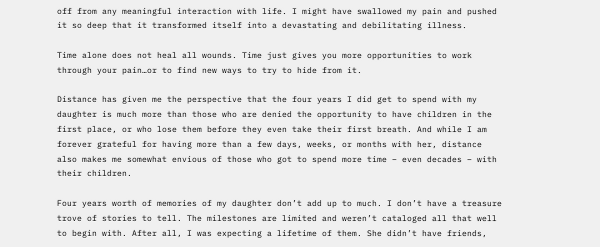off from any meaningful interaction with life. I might have swallowed my pain and pushed it so deep that it transformed itself into a devastating and debilitating illness.

Time alone does not heal all wounds. Time just gives you more opportunities to work through your pain…or to find new ways to try to hide from it.

Distance has given me the perspective that the four years I did get to spend with my daughter is much more than those who are denied the opportunity to have children in the first place, or who lose them before they even take their first breath. And while I am forever grateful for having more than a few days, weeks, or months with her, distance also makes me somewhat envious of those who got to spend more time – even decades – with their children.

Four years worth of memories of my daughter don’t add up to much. I don’t have a treasure trove of stories to tell. The milestones are limited and weren’t cataloged all that well to begin with. After all, I was expecting a lifetime of them. She didn’t have friends,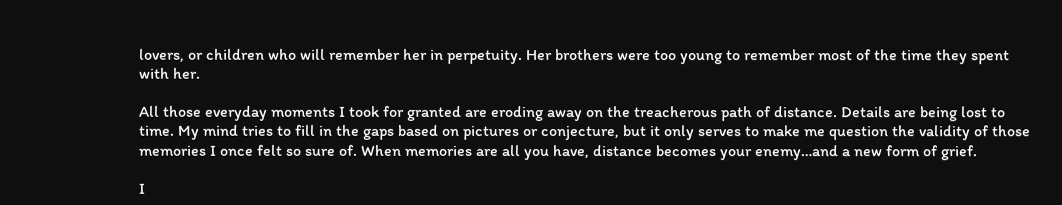lovers, or children who will remember her in perpetuity. Her brothers were too young to remember most of the time they spent with her.

All those everyday moments I took for granted are eroding away on the treacherous path of distance. Details are being lost to time. My mind tries to fill in the gaps based on pictures or conjecture, but it only serves to make me question the validity of those memories I once felt so sure of. When memories are all you have, distance becomes your enemy…and a new form of grief.

I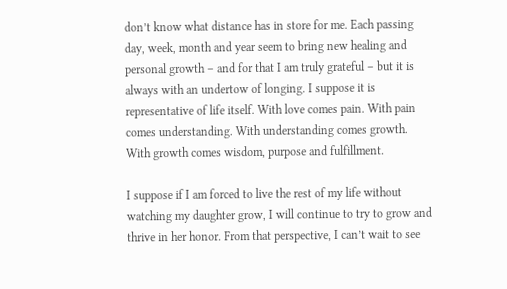don’t know what distance has in store for me. Each passing day, week, month and year seem to bring new healing and personal growth – and for that I am truly grateful – but it is always with an undertow of longing. I suppose it is representative of life itself. With love comes pain. With pain comes understanding. With understanding comes growth. With growth comes wisdom, purpose and fulfillment.

I suppose if I am forced to live the rest of my life without watching my daughter grow, I will continue to try to grow and thrive in her honor. From that perspective, I can’t wait to see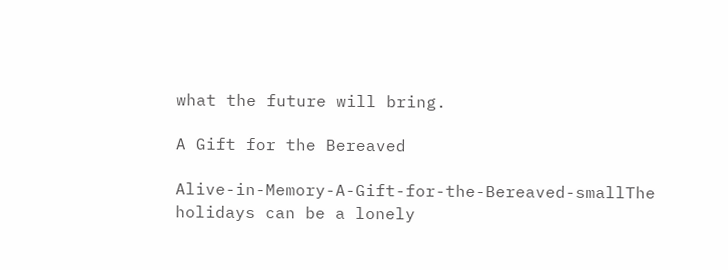what the future will bring.

A Gift for the Bereaved

Alive-in-Memory-A-Gift-for-the-Bereaved-smallThe holidays can be a lonely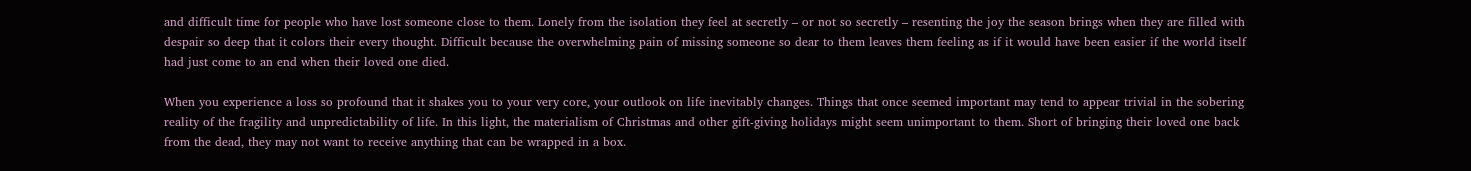and difficult time for people who have lost someone close to them. Lonely from the isolation they feel at secretly – or not so secretly – resenting the joy the season brings when they are filled with despair so deep that it colors their every thought. Difficult because the overwhelming pain of missing someone so dear to them leaves them feeling as if it would have been easier if the world itself had just come to an end when their loved one died.

When you experience a loss so profound that it shakes you to your very core, your outlook on life inevitably changes. Things that once seemed important may tend to appear trivial in the sobering reality of the fragility and unpredictability of life. In this light, the materialism of Christmas and other gift-giving holidays might seem unimportant to them. Short of bringing their loved one back from the dead, they may not want to receive anything that can be wrapped in a box.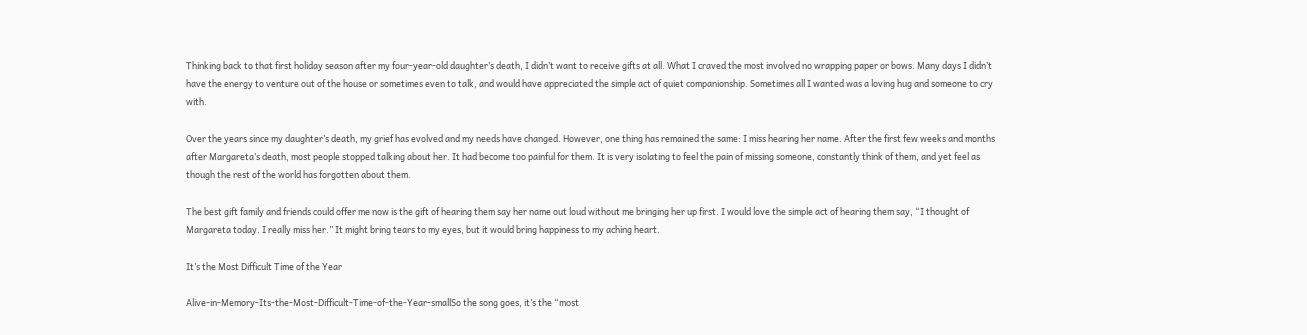Thinking back to that first holiday season after my four-year-old daughter’s death, I didn’t want to receive gifts at all. What I craved the most involved no wrapping paper or bows. Many days I didn’t have the energy to venture out of the house or sometimes even to talk, and would have appreciated the simple act of quiet companionship. Sometimes all I wanted was a loving hug and someone to cry with.

Over the years since my daughter’s death, my grief has evolved and my needs have changed. However, one thing has remained the same: I miss hearing her name. After the first few weeks and months after Margareta’s death, most people stopped talking about her. It had become too painful for them. It is very isolating to feel the pain of missing someone, constantly think of them, and yet feel as though the rest of the world has forgotten about them.

The best gift family and friends could offer me now is the gift of hearing them say her name out loud without me bringing her up first. I would love the simple act of hearing them say, “I thought of Margareta today. I really miss her.” It might bring tears to my eyes, but it would bring happiness to my aching heart.

It’s the Most Difficult Time of the Year

Alive-in-Memory-Its-the-Most-Difficult-Time-of-the-Year-smallSo the song goes, it’s the “most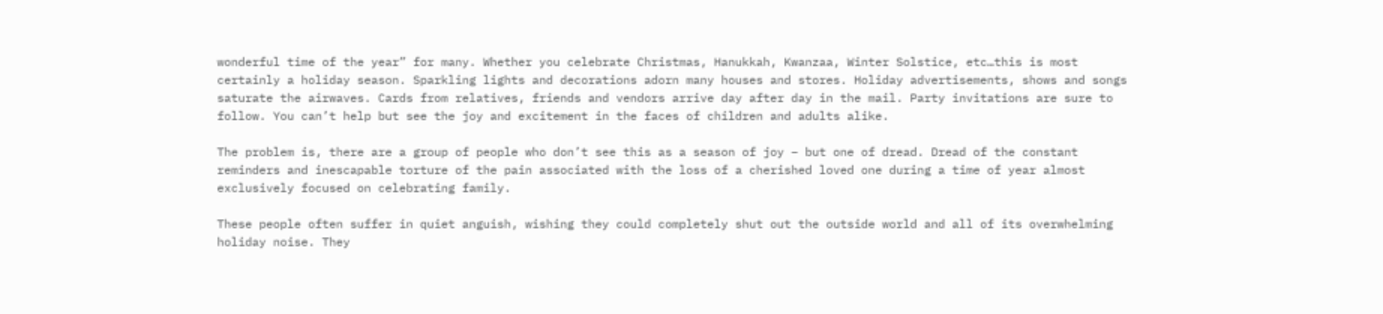wonderful time of the year” for many. Whether you celebrate Christmas, Hanukkah, Kwanzaa, Winter Solstice, etc…this is most certainly a holiday season. Sparkling lights and decorations adorn many houses and stores. Holiday advertisements, shows and songs saturate the airwaves. Cards from relatives, friends and vendors arrive day after day in the mail. Party invitations are sure to follow. You can’t help but see the joy and excitement in the faces of children and adults alike.

The problem is, there are a group of people who don’t see this as a season of joy – but one of dread. Dread of the constant reminders and inescapable torture of the pain associated with the loss of a cherished loved one during a time of year almost exclusively focused on celebrating family.

These people often suffer in quiet anguish, wishing they could completely shut out the outside world and all of its overwhelming holiday noise. They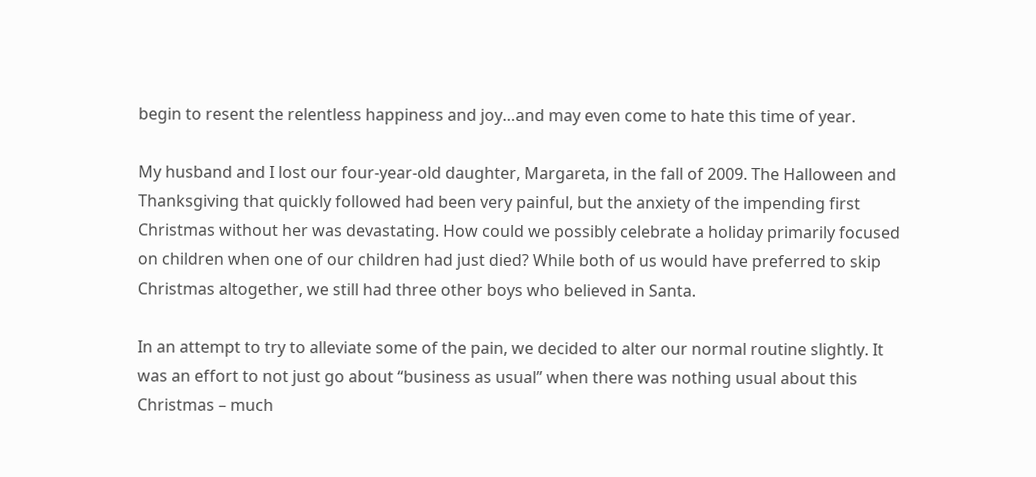begin to resent the relentless happiness and joy…and may even come to hate this time of year.

My husband and I lost our four-year-old daughter, Margareta, in the fall of 2009. The Halloween and Thanksgiving that quickly followed had been very painful, but the anxiety of the impending first Christmas without her was devastating. How could we possibly celebrate a holiday primarily focused on children when one of our children had just died? While both of us would have preferred to skip Christmas altogether, we still had three other boys who believed in Santa.

In an attempt to try to alleviate some of the pain, we decided to alter our normal routine slightly. It was an effort to not just go about “business as usual” when there was nothing usual about this Christmas – much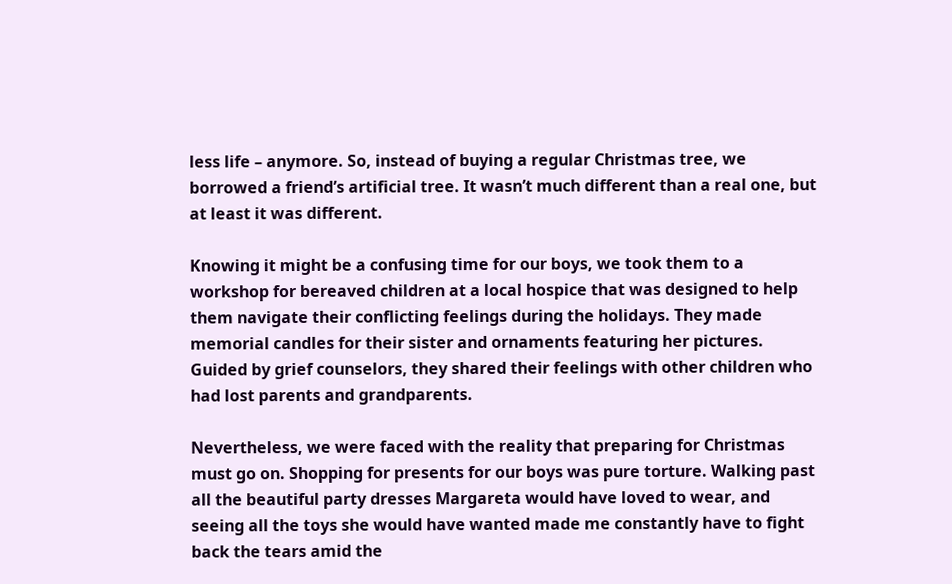less life – anymore. So, instead of buying a regular Christmas tree, we borrowed a friend’s artificial tree. It wasn’t much different than a real one, but at least it was different.

Knowing it might be a confusing time for our boys, we took them to a workshop for bereaved children at a local hospice that was designed to help them navigate their conflicting feelings during the holidays. They made memorial candles for their sister and ornaments featuring her pictures. Guided by grief counselors, they shared their feelings with other children who had lost parents and grandparents.

Nevertheless, we were faced with the reality that preparing for Christmas must go on. Shopping for presents for our boys was pure torture. Walking past all the beautiful party dresses Margareta would have loved to wear, and seeing all the toys she would have wanted made me constantly have to fight back the tears amid the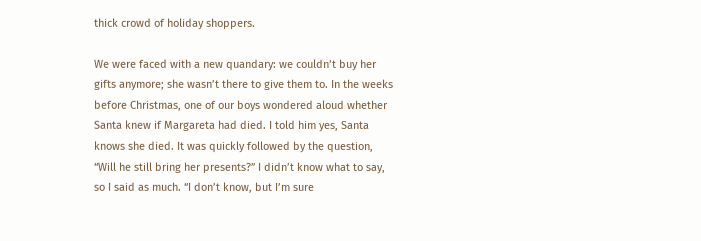thick crowd of holiday shoppers.

We were faced with a new quandary: we couldn’t buy her gifts anymore; she wasn’t there to give them to. In the weeks before Christmas, one of our boys wondered aloud whether Santa knew if Margareta had died. I told him yes, Santa knows she died. It was quickly followed by the question, “Will he still bring her presents?” I didn’t know what to say, so I said as much. “I don’t know, but I’m sure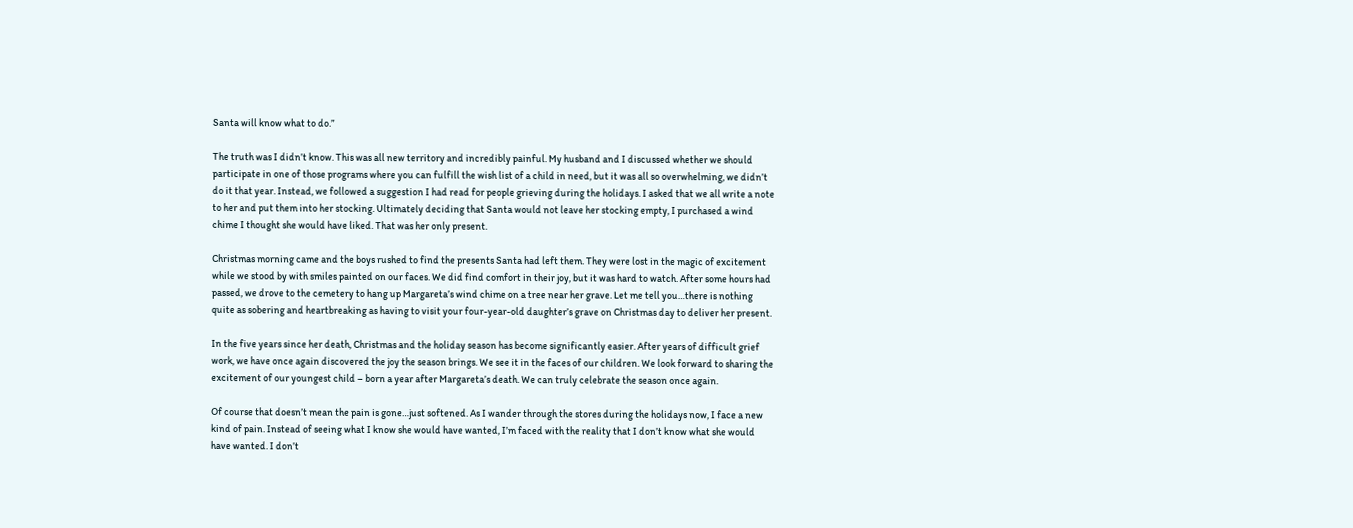Santa will know what to do.”

The truth was I didn’t know. This was all new territory and incredibly painful. My husband and I discussed whether we should participate in one of those programs where you can fulfill the wish list of a child in need, but it was all so overwhelming, we didn’t do it that year. Instead, we followed a suggestion I had read for people grieving during the holidays. I asked that we all write a note to her and put them into her stocking. Ultimately deciding that Santa would not leave her stocking empty, I purchased a wind chime I thought she would have liked. That was her only present.

Christmas morning came and the boys rushed to find the presents Santa had left them. They were lost in the magic of excitement while we stood by with smiles painted on our faces. We did find comfort in their joy, but it was hard to watch. After some hours had passed, we drove to the cemetery to hang up Margareta’s wind chime on a tree near her grave. Let me tell you…there is nothing quite as sobering and heartbreaking as having to visit your four-year-old daughter’s grave on Christmas day to deliver her present.

In the five years since her death, Christmas and the holiday season has become significantly easier. After years of difficult grief work, we have once again discovered the joy the season brings. We see it in the faces of our children. We look forward to sharing the excitement of our youngest child – born a year after Margareta’s death. We can truly celebrate the season once again.

Of course that doesn’t mean the pain is gone…just softened. As I wander through the stores during the holidays now, I face a new kind of pain. Instead of seeing what I know she would have wanted, I’m faced with the reality that I don’t know what she would have wanted. I don’t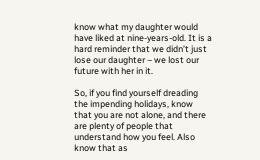know what my daughter would have liked at nine-years-old. It is a hard reminder that we didn’t just lose our daughter – we lost our future with her in it.

So, if you find yourself dreading the impending holidays, know that you are not alone, and there are plenty of people that understand how you feel. Also know that as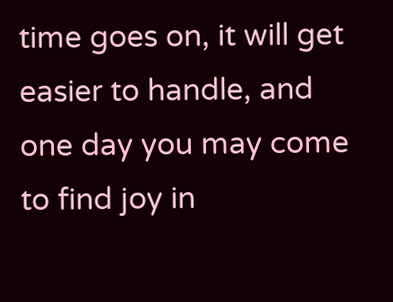time goes on, it will get easier to handle, and one day you may come to find joy in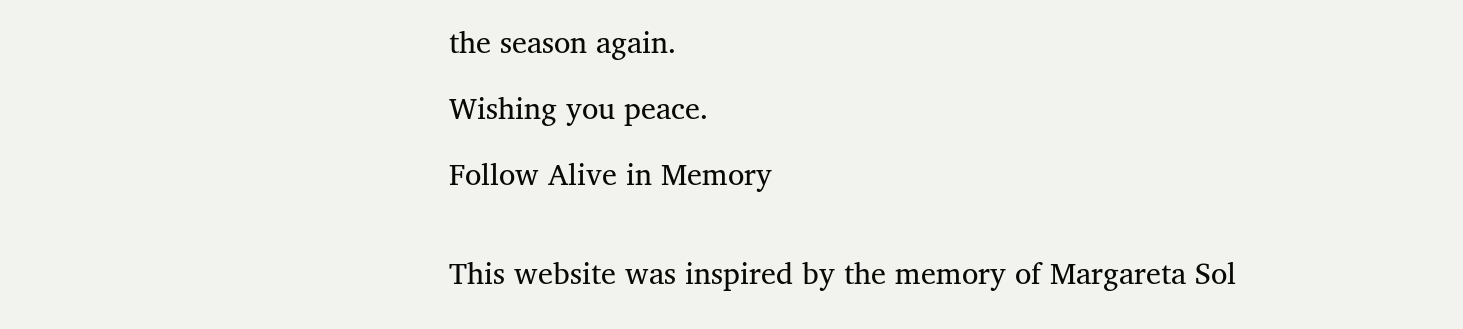the season again.

Wishing you peace.

Follow Alive in Memory


This website was inspired by the memory of Margareta Sol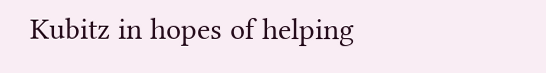Kubitz in hopes of helping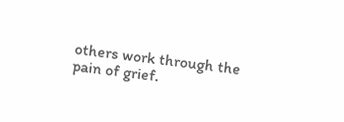others work through the pain of grief.